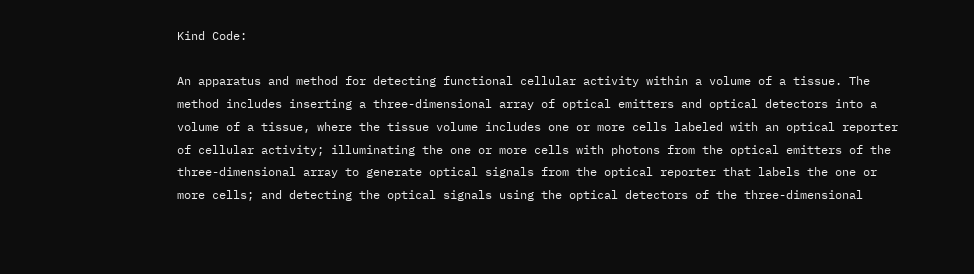Kind Code:

An apparatus and method for detecting functional cellular activity within a volume of a tissue. The method includes inserting a three-dimensional array of optical emitters and optical detectors into a volume of a tissue, where the tissue volume includes one or more cells labeled with an optical reporter of cellular activity; illuminating the one or more cells with photons from the optical emitters of the three-dimensional array to generate optical signals from the optical reporter that labels the one or more cells; and detecting the optical signals using the optical detectors of the three-dimensional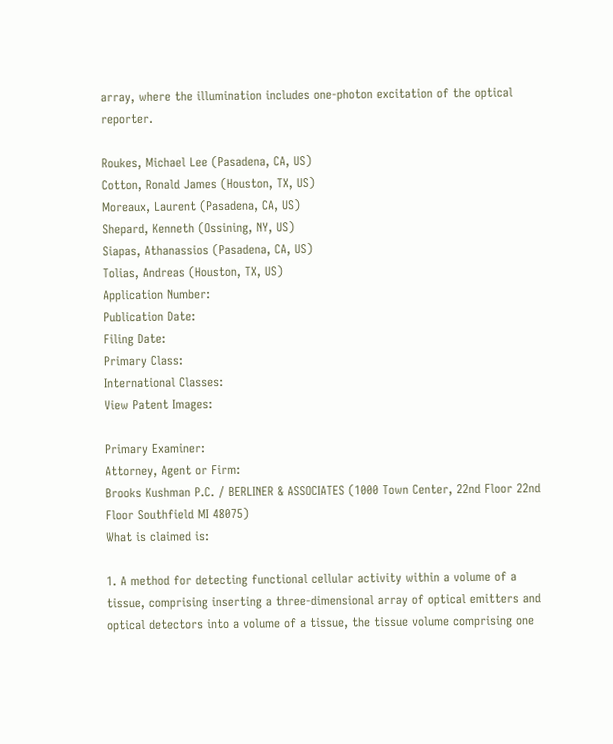array, where the illumination includes one-photon excitation of the optical reporter.

Roukes, Michael Lee (Pasadena, CA, US)
Cotton, Ronald James (Houston, TX, US)
Moreaux, Laurent (Pasadena, CA, US)
Shepard, Kenneth (Ossining, NY, US)
Siapas, Athanassios (Pasadena, CA, US)
Tolias, Andreas (Houston, TX, US)
Application Number:
Publication Date:
Filing Date:
Primary Class:
International Classes:
View Patent Images:

Primary Examiner:
Attorney, Agent or Firm:
Brooks Kushman P.C. / BERLINER & ASSOCIATES (1000 Town Center, 22nd Floor 22nd Floor Southfield MI 48075)
What is claimed is:

1. A method for detecting functional cellular activity within a volume of a tissue, comprising inserting a three-dimensional array of optical emitters and optical detectors into a volume of a tissue, the tissue volume comprising one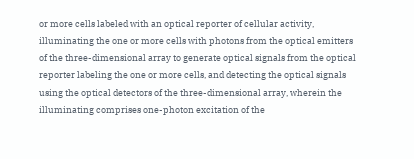or more cells labeled with an optical reporter of cellular activity, illuminating the one or more cells with photons from the optical emitters of the three-dimensional array to generate optical signals from the optical reporter labeling the one or more cells, and detecting the optical signals using the optical detectors of the three-dimensional array, wherein the illuminating comprises one-photon excitation of the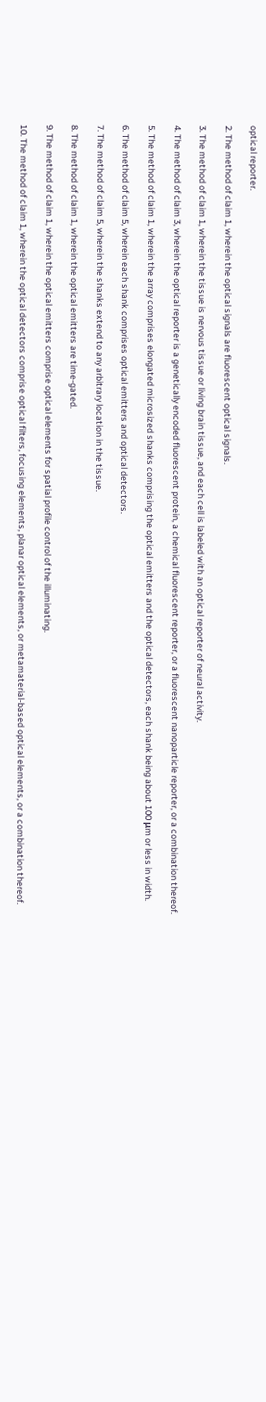optical reporter.

2. The method of claim 1, wherein the optical signals are fluorescent optical signals.

3. The method of claim 1, wherein the tissue is nervous tissue or living brain tissue, and each cell is labeled with an optical reporter of neural activity.

4. The method of claim 3, wherein the optical reporter is a genetically encoded fluorescent protein, a chemical fluorescent reporter, or a fluorescent nanoparticle reporter, or a combination thereof.

5. The method of claim 1, wherein the array comprises elongated microsized shanks comprising the optical emitters and the optical detectors, each shank being about 100 μm or less in width.

6. The method of claim 5, wherein each shank comprises optical emitters and optical detectors.

7. The method of claim 5, wherein the shanks extend to any arbitrary location in the tissue.

8. The method of claim 1, wherein the optical emitters are time-gated.

9. The method of claim 1, wherein the optical emitters comprise optical elements for spatial profile control of the illuminating.

10. The method of claim 1, wherein the optical detectors comprise optical filters, focusing elements, planar optical elements, or metamaterial-based optical elements, or a combination thereof.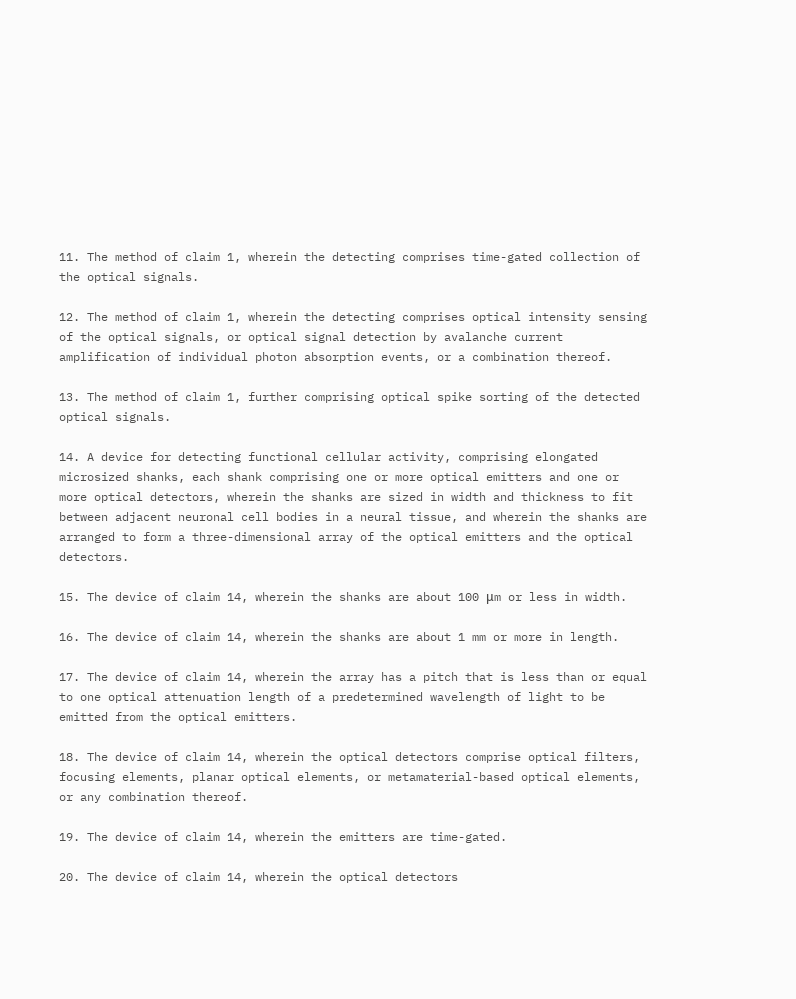11. The method of claim 1, wherein the detecting comprises time-gated collection of the optical signals.

12. The method of claim 1, wherein the detecting comprises optical intensity sensing of the optical signals, or optical signal detection by avalanche current amplification of individual photon absorption events, or a combination thereof.

13. The method of claim 1, further comprising optical spike sorting of the detected optical signals.

14. A device for detecting functional cellular activity, comprising elongated microsized shanks, each shank comprising one or more optical emitters and one or more optical detectors, wherein the shanks are sized in width and thickness to fit between adjacent neuronal cell bodies in a neural tissue, and wherein the shanks are arranged to form a three-dimensional array of the optical emitters and the optical detectors.

15. The device of claim 14, wherein the shanks are about 100 μm or less in width.

16. The device of claim 14, wherein the shanks are about 1 mm or more in length.

17. The device of claim 14, wherein the array has a pitch that is less than or equal to one optical attenuation length of a predetermined wavelength of light to be emitted from the optical emitters.

18. The device of claim 14, wherein the optical detectors comprise optical filters, focusing elements, planar optical elements, or metamaterial-based optical elements, or any combination thereof.

19. The device of claim 14, wherein the emitters are time-gated.

20. The device of claim 14, wherein the optical detectors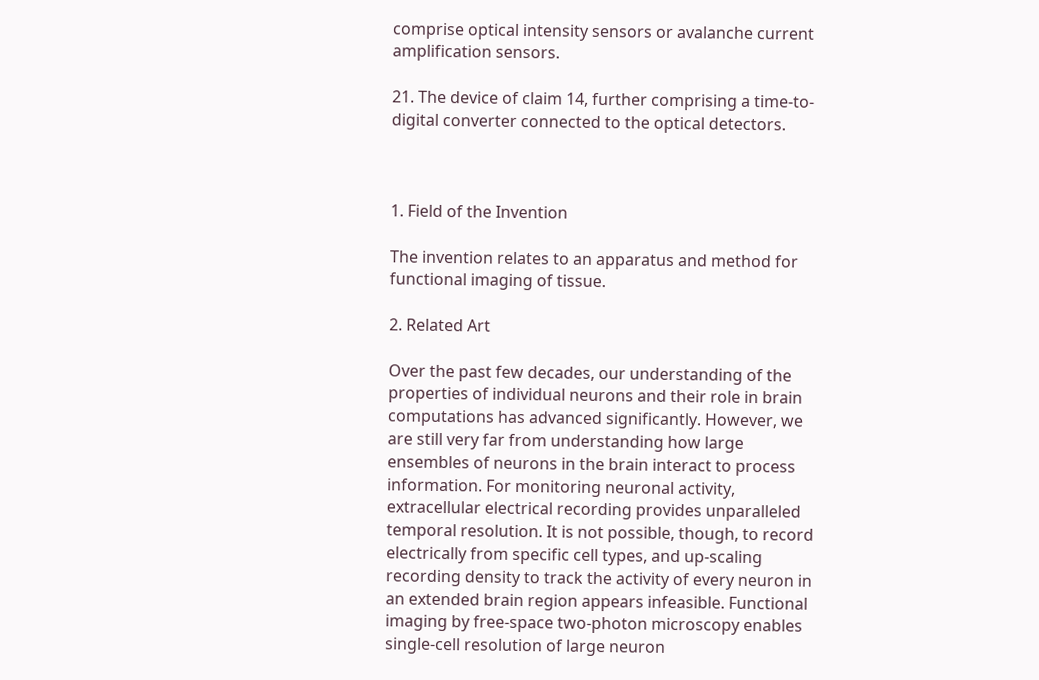comprise optical intensity sensors or avalanche current amplification sensors.

21. The device of claim 14, further comprising a time-to-digital converter connected to the optical detectors.



1. Field of the Invention

The invention relates to an apparatus and method for functional imaging of tissue.

2. Related Art

Over the past few decades, our understanding of the properties of individual neurons and their role in brain computations has advanced significantly. However, we are still very far from understanding how large ensembles of neurons in the brain interact to process information. For monitoring neuronal activity, extracellular electrical recording provides unparalleled temporal resolution. It is not possible, though, to record electrically from specific cell types, and up-scaling recording density to track the activity of every neuron in an extended brain region appears infeasible. Functional imaging by free-space two-photon microscopy enables single-cell resolution of large neuron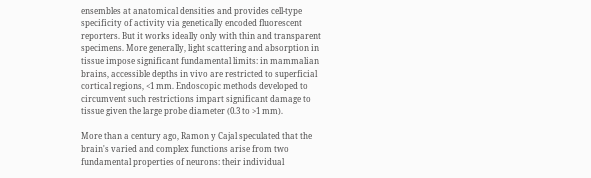ensembles at anatomical densities and provides cell-type specificity of activity via genetically encoded fluorescent reporters. But it works ideally only with thin and transparent specimens. More generally, light scattering and absorption in tissue impose significant fundamental limits: in mammalian brains, accessible depths in vivo are restricted to superficial cortical regions, <1 mm. Endoscopic methods developed to circumvent such restrictions impart significant damage to tissue given the large probe diameter (0.3 to >1 mm).

More than a century ago, Ramon y Cajal speculated that the brain's varied and complex functions arise from two fundamental properties of neurons: their individual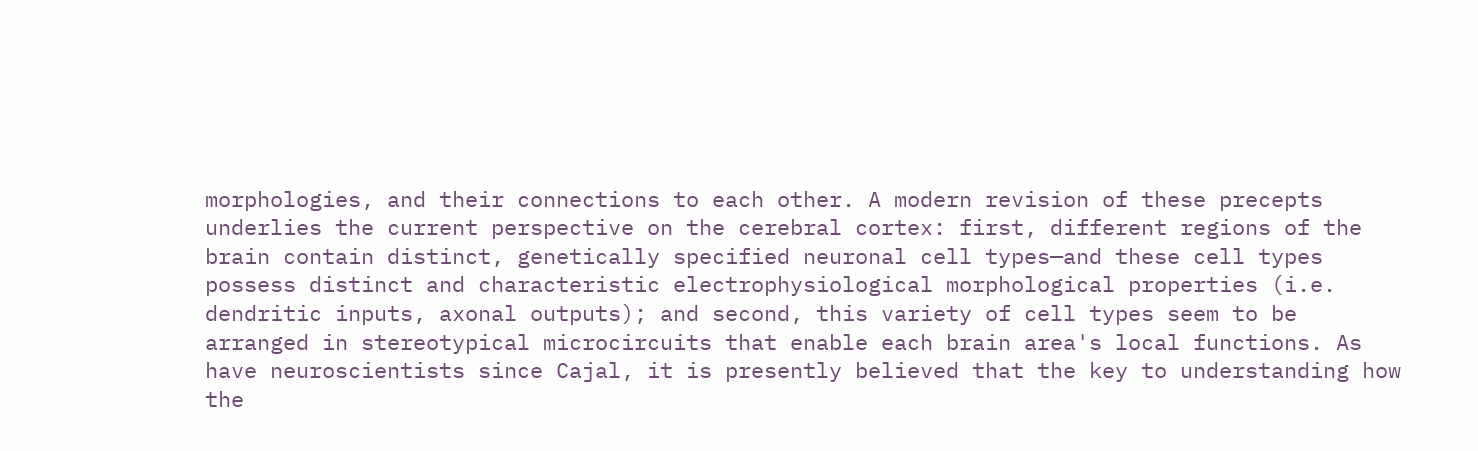morphologies, and their connections to each other. A modern revision of these precepts underlies the current perspective on the cerebral cortex: first, different regions of the brain contain distinct, genetically specified neuronal cell types—and these cell types possess distinct and characteristic electrophysiological morphological properties (i.e. dendritic inputs, axonal outputs); and second, this variety of cell types seem to be arranged in stereotypical microcircuits that enable each brain area's local functions. As have neuroscientists since Cajal, it is presently believed that the key to understanding how the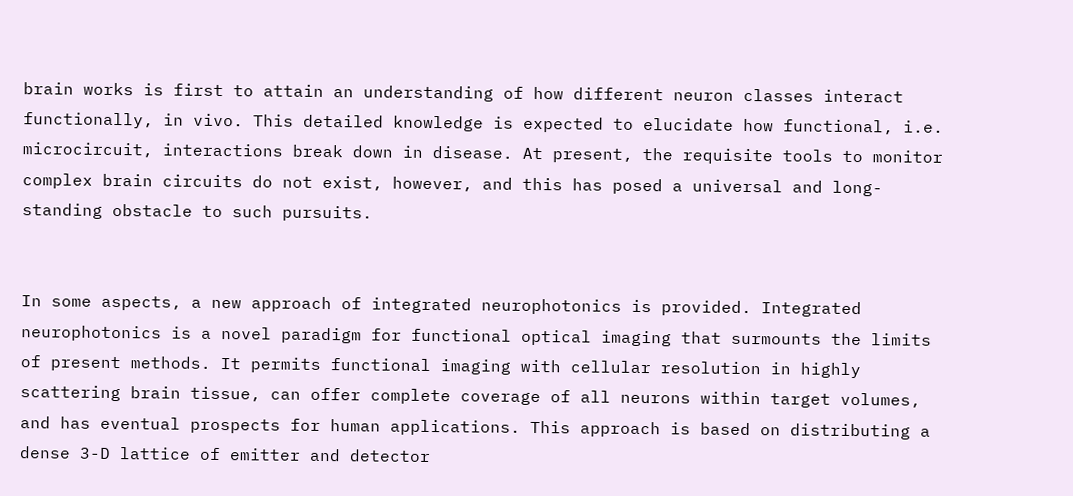brain works is first to attain an understanding of how different neuron classes interact functionally, in vivo. This detailed knowledge is expected to elucidate how functional, i.e. microcircuit, interactions break down in disease. At present, the requisite tools to monitor complex brain circuits do not exist, however, and this has posed a universal and long-standing obstacle to such pursuits.


In some aspects, a new approach of integrated neurophotonics is provided. Integrated neurophotonics is a novel paradigm for functional optical imaging that surmounts the limits of present methods. It permits functional imaging with cellular resolution in highly scattering brain tissue, can offer complete coverage of all neurons within target volumes, and has eventual prospects for human applications. This approach is based on distributing a dense 3-D lattice of emitter and detector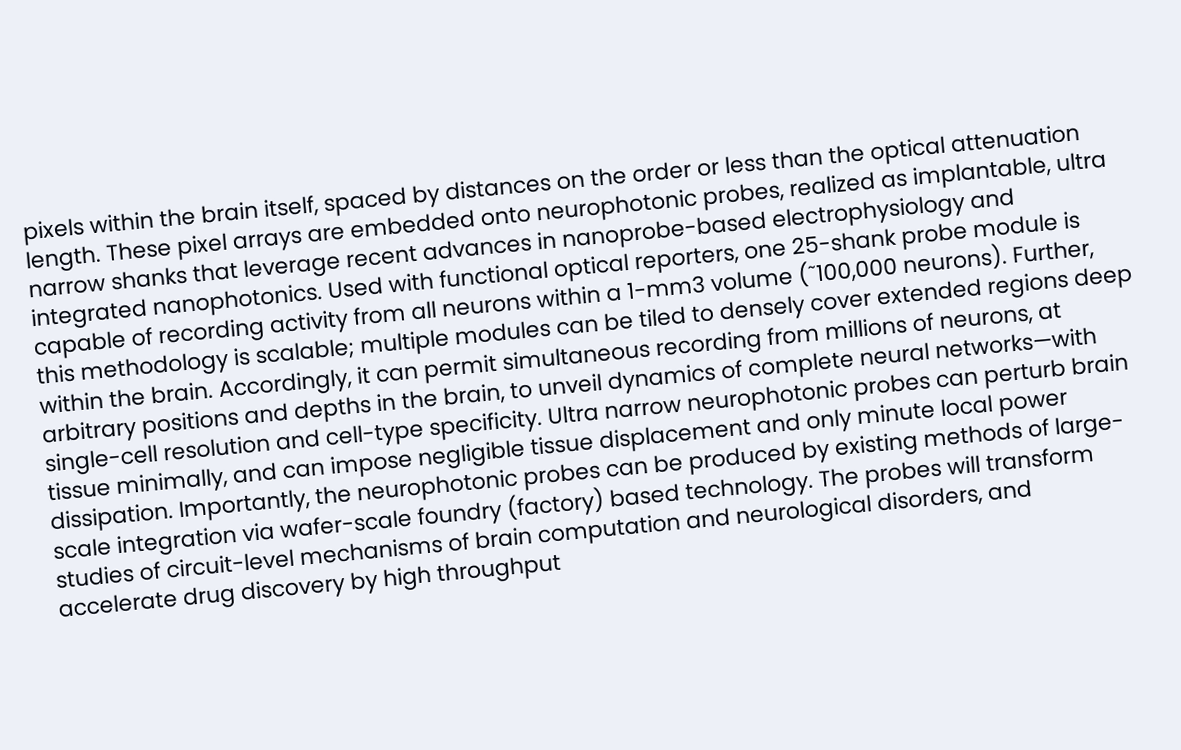pixels within the brain itself, spaced by distances on the order or less than the optical attenuation length. These pixel arrays are embedded onto neurophotonic probes, realized as implantable, ultra narrow shanks that leverage recent advances in nanoprobe-based electrophysiology and integrated nanophotonics. Used with functional optical reporters, one 25-shank probe module is capable of recording activity from all neurons within a 1-mm3 volume (˜100,000 neurons). Further, this methodology is scalable; multiple modules can be tiled to densely cover extended regions deep within the brain. Accordingly, it can permit simultaneous recording from millions of neurons, at arbitrary positions and depths in the brain, to unveil dynamics of complete neural networks—with single-cell resolution and cell-type specificity. Ultra narrow neurophotonic probes can perturb brain tissue minimally, and can impose negligible tissue displacement and only minute local power dissipation. Importantly, the neurophotonic probes can be produced by existing methods of large-scale integration via wafer-scale foundry (factory) based technology. The probes will transform studies of circuit-level mechanisms of brain computation and neurological disorders, and accelerate drug discovery by high throughput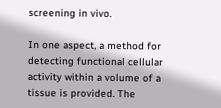screening in vivo.

In one aspect, a method for detecting functional cellular activity within a volume of a tissue is provided. The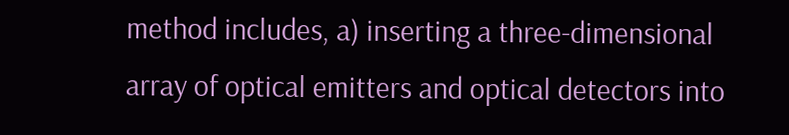method includes, a) inserting a three-dimensional array of optical emitters and optical detectors into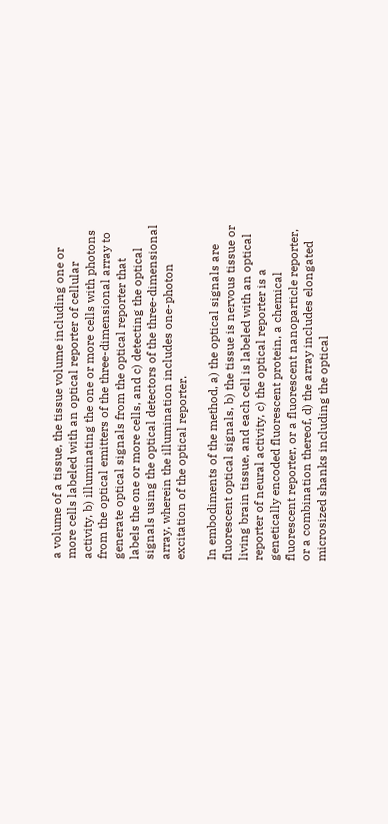a volume of a tissue, the tissue volume including one or more cells labeled with an optical reporter of cellular activity, b) illuminating the one or more cells with photons from the optical emitters of the three-dimensional array to generate optical signals from the optical reporter that labels the one or more cells, and c) detecting the optical signals using the optical detectors of the three-dimensional array, wherein the illumination includes one-photon excitation of the optical reporter.

In embodiments of the method, a) the optical signals are fluorescent optical signals, b) the tissue is nervous tissue or living brain tissue, and each cell is labeled with an optical reporter of neural activity, c) the optical reporter is a genetically encoded fluorescent protein, a chemical fluorescent reporter, or a fluorescent nanoparticle reporter, or a combination thereof, d) the array includes elongated microsized shanks including the optical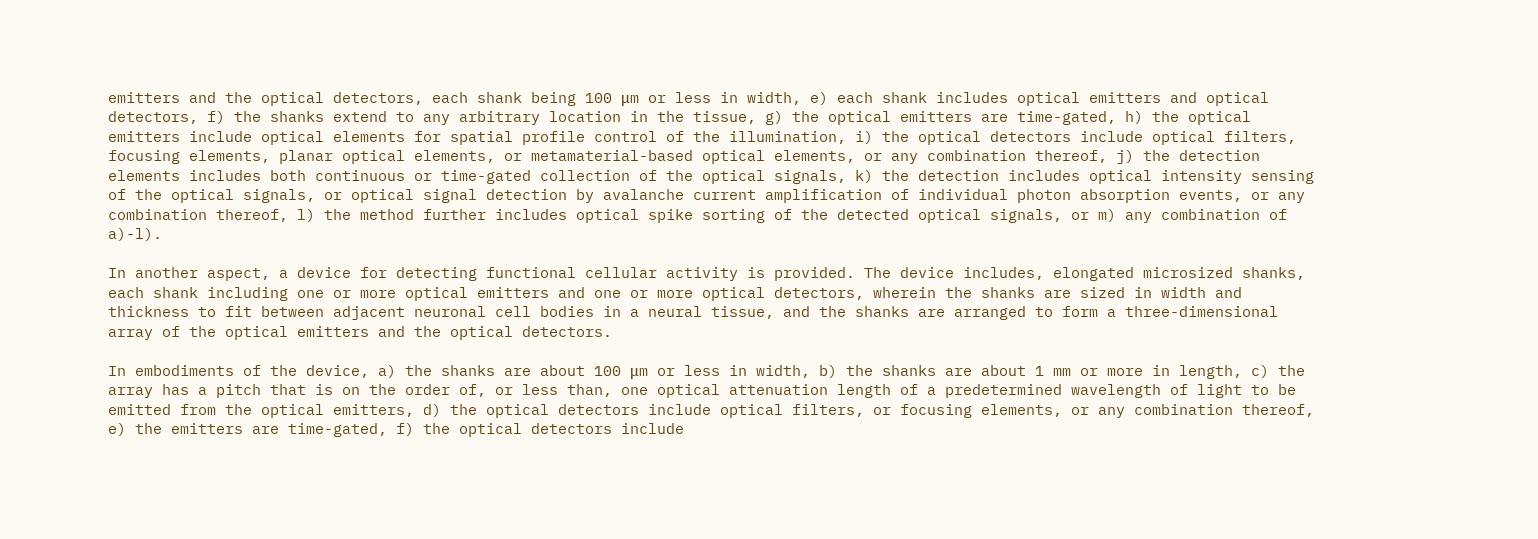emitters and the optical detectors, each shank being 100 μm or less in width, e) each shank includes optical emitters and optical detectors, f) the shanks extend to any arbitrary location in the tissue, g) the optical emitters are time-gated, h) the optical emitters include optical elements for spatial profile control of the illumination, i) the optical detectors include optical filters, focusing elements, planar optical elements, or metamaterial-based optical elements, or any combination thereof, j) the detection elements includes both continuous or time-gated collection of the optical signals, k) the detection includes optical intensity sensing of the optical signals, or optical signal detection by avalanche current amplification of individual photon absorption events, or any combination thereof, l) the method further includes optical spike sorting of the detected optical signals, or m) any combination of a)-l).

In another aspect, a device for detecting functional cellular activity is provided. The device includes, elongated microsized shanks, each shank including one or more optical emitters and one or more optical detectors, wherein the shanks are sized in width and thickness to fit between adjacent neuronal cell bodies in a neural tissue, and the shanks are arranged to form a three-dimensional array of the optical emitters and the optical detectors.

In embodiments of the device, a) the shanks are about 100 μm or less in width, b) the shanks are about 1 mm or more in length, c) the array has a pitch that is on the order of, or less than, one optical attenuation length of a predetermined wavelength of light to be emitted from the optical emitters, d) the optical detectors include optical filters, or focusing elements, or any combination thereof, e) the emitters are time-gated, f) the optical detectors include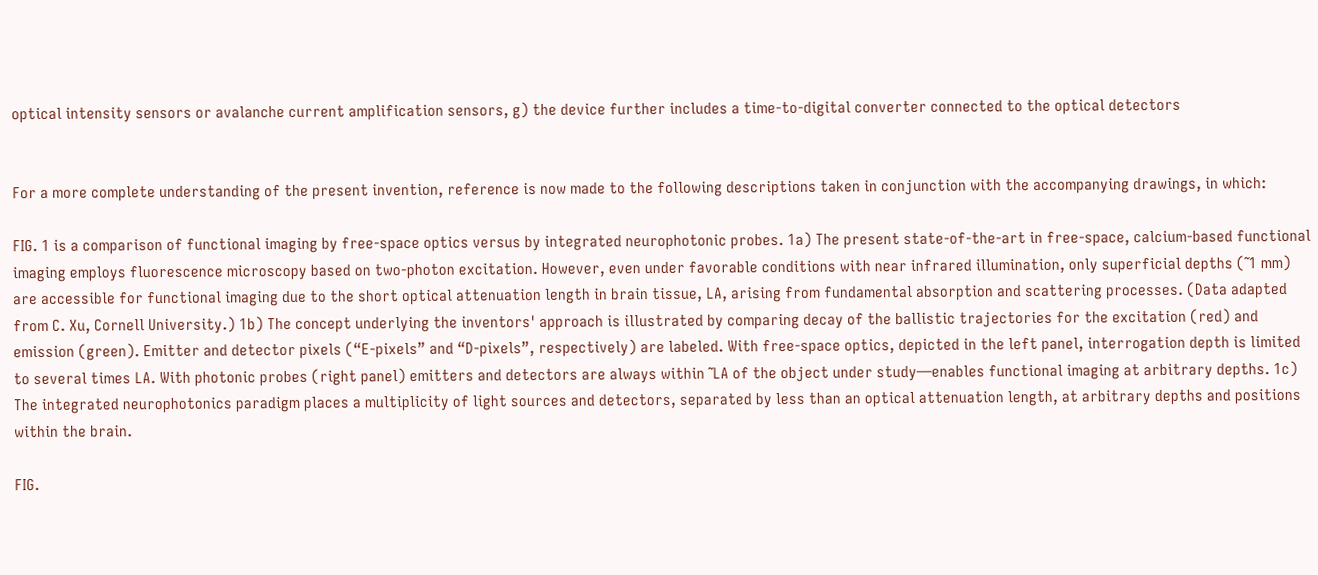optical intensity sensors or avalanche current amplification sensors, g) the device further includes a time-to-digital converter connected to the optical detectors


For a more complete understanding of the present invention, reference is now made to the following descriptions taken in conjunction with the accompanying drawings, in which:

FIG. 1 is a comparison of functional imaging by free-space optics versus by integrated neurophotonic probes. 1a) The present state-of-the-art in free-space, calcium-based functional imaging employs fluorescence microscopy based on two-photon excitation. However, even under favorable conditions with near infrared illumination, only superficial depths (˜1 mm) are accessible for functional imaging due to the short optical attenuation length in brain tissue, LA, arising from fundamental absorption and scattering processes. (Data adapted from C. Xu, Cornell University.) 1b) The concept underlying the inventors' approach is illustrated by comparing decay of the ballistic trajectories for the excitation (red) and emission (green). Emitter and detector pixels (“E-pixels” and “D-pixels”, respectively) are labeled. With free-space optics, depicted in the left panel, interrogation depth is limited to several times LA. With photonic probes (right panel) emitters and detectors are always within ˜LA of the object under study—enables functional imaging at arbitrary depths. 1c) The integrated neurophotonics paradigm places a multiplicity of light sources and detectors, separated by less than an optical attenuation length, at arbitrary depths and positions within the brain.

FIG.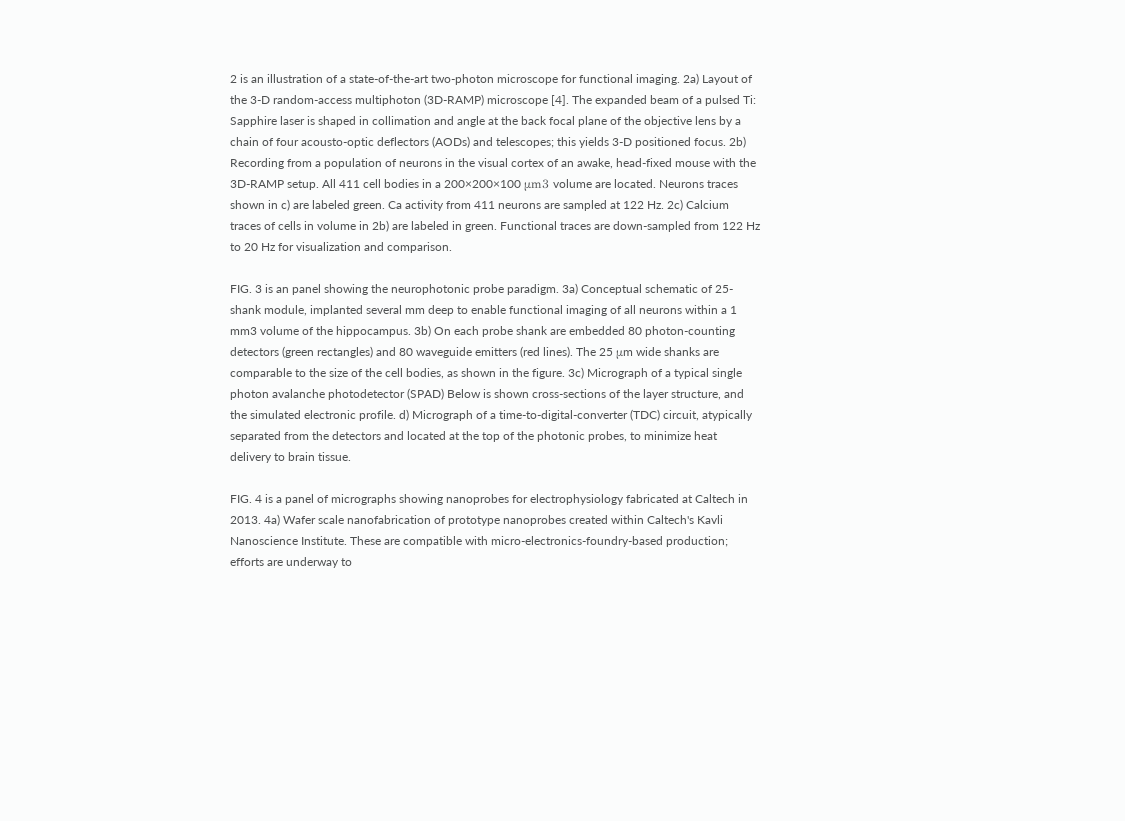2 is an illustration of a state-of-the-art two-photon microscope for functional imaging. 2a) Layout of the 3-D random-access multiphoton (3D-RAMP) microscope [4]. The expanded beam of a pulsed Ti: Sapphire laser is shaped in collimation and angle at the back focal plane of the objective lens by a chain of four acousto-optic deflectors (AODs) and telescopes; this yields 3-D positioned focus. 2b) Recording from a population of neurons in the visual cortex of an awake, head-fixed mouse with the 3D-RAMP setup. All 411 cell bodies in a 200×200×100 μm3 volume are located. Neurons traces shown in c) are labeled green. Ca activity from 411 neurons are sampled at 122 Hz. 2c) Calcium traces of cells in volume in 2b) are labeled in green. Functional traces are down-sampled from 122 Hz to 20 Hz for visualization and comparison.

FIG. 3 is an panel showing the neurophotonic probe paradigm. 3a) Conceptual schematic of 25-shank module, implanted several mm deep to enable functional imaging of all neurons within a 1 mm3 volume of the hippocampus. 3b) On each probe shank are embedded 80 photon-counting detectors (green rectangles) and 80 waveguide emitters (red lines). The 25 μm wide shanks are comparable to the size of the cell bodies, as shown in the figure. 3c) Micrograph of a typical single photon avalanche photodetector (SPAD) Below is shown cross-sections of the layer structure, and the simulated electronic profile. d) Micrograph of a time-to-digital-converter (TDC) circuit, atypically separated from the detectors and located at the top of the photonic probes, to minimize heat delivery to brain tissue.

FIG. 4 is a panel of micrographs showing nanoprobes for electrophysiology fabricated at Caltech in 2013. 4a) Wafer scale nanofabrication of prototype nanoprobes created within Caltech's Kavli Nanoscience Institute. These are compatible with micro-electronics-foundry-based production; efforts are underway to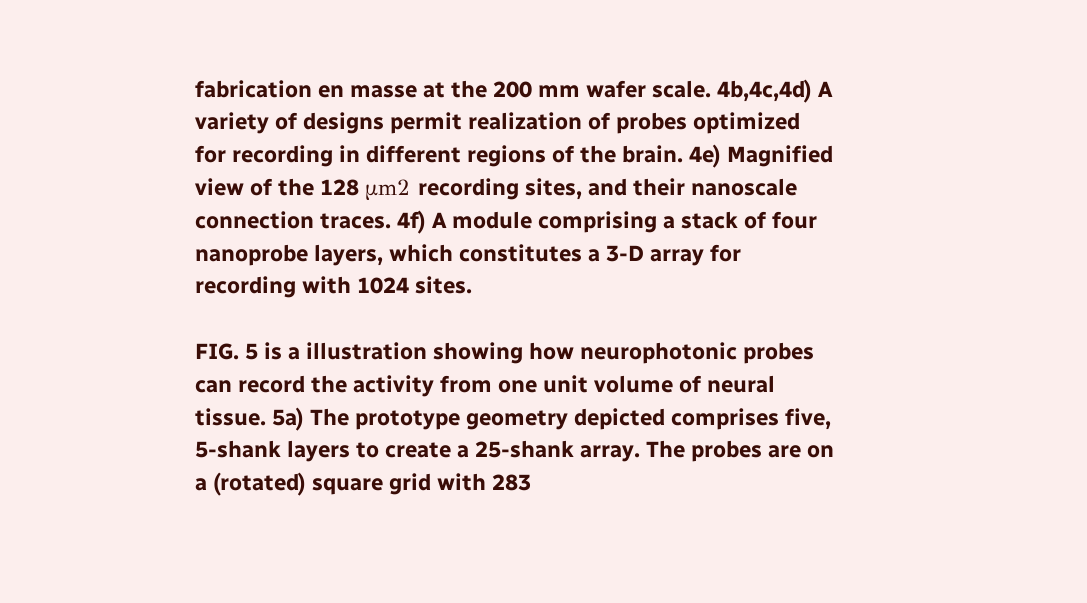fabrication en masse at the 200 mm wafer scale. 4b,4c,4d) A variety of designs permit realization of probes optimized for recording in different regions of the brain. 4e) Magnified view of the 128 μm2 recording sites, and their nanoscale connection traces. 4f) A module comprising a stack of four nanoprobe layers, which constitutes a 3-D array for recording with 1024 sites.

FIG. 5 is a illustration showing how neurophotonic probes can record the activity from one unit volume of neural tissue. 5a) The prototype geometry depicted comprises five, 5-shank layers to create a 25-shank array. The probes are on a (rotated) square grid with 283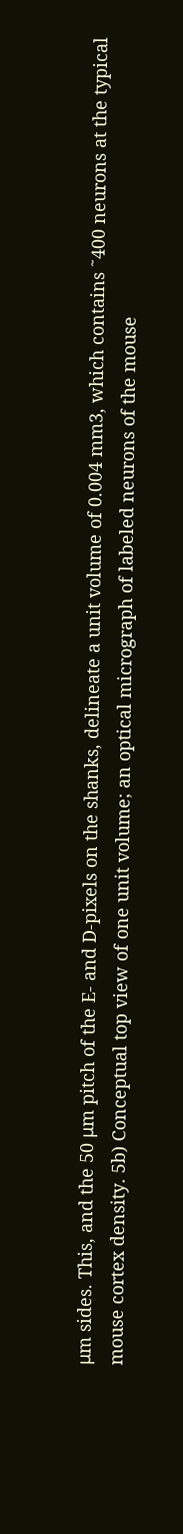μm sides. This, and the 50 μm pitch of the E- and D-pixels on the shanks, delineate a unit volume of 0.004 mm3, which contains ˜400 neurons at the typical mouse cortex density. 5b) Conceptual top view of one unit volume; an optical micrograph of labeled neurons of the mouse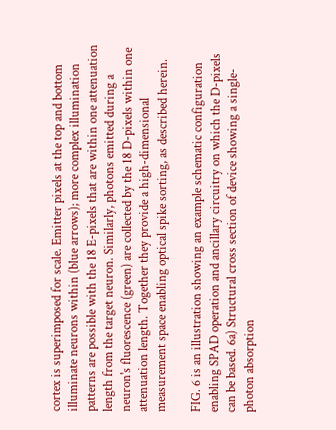cortex is superimposed for scale. Emitter pixels at the top and bottom illuminate neurons within (blue arrows); more complex illumination patterns are possible with the 18 E-pixels that are within one attenuation length from the target neuron. Similarly, photons emitted during a neuron's fluorescence (green) are collected by the 18 D-pixels within one attenuation length. Together they provide a high-dimensional measurement space enabling optical spike sorting, as described herein.

FIG. 6 is an illustration showing an example schematic configuration enabling SPAD operation and ancillary circuitry on which the D-pixels can be based. 6a) Structural cross section of device showing a single-photon absorption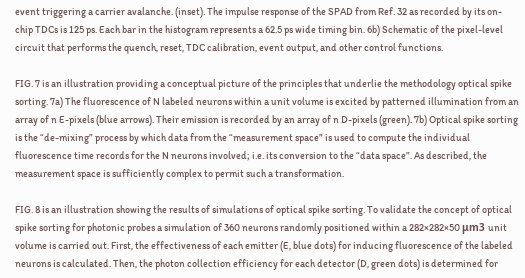event triggering a carrier avalanche. (inset). The impulse response of the SPAD from Ref. 32 as recorded by its on-chip TDCs is 125 ps. Each bar in the histogram represents a 62.5 ps wide timing bin. 6b) Schematic of the pixel-level circuit that performs the quench, reset, TDC calibration, event output, and other control functions.

FIG. 7 is an illustration providing a conceptual picture of the principles that underlie the methodology optical spike sorting. 7a) The fluorescence of N labeled neurons within a unit volume is excited by patterned illumination from an array of n E-pixels (blue arrows). Their emission is recorded by an array of n D-pixels (green). 7b) Optical spike sorting is the “de-mixing” process by which data from the “measurement space” is used to compute the individual fluorescence time records for the N neurons involved; i.e. its conversion to the “data space”. As described, the measurement space is sufficiently complex to permit such a transformation.

FIG. 8 is an illustration showing the results of simulations of optical spike sorting. To validate the concept of optical spike sorting for photonic probes a simulation of 360 neurons randomly positioned within a 282×282×50 μm3 unit volume is carried out. First, the effectiveness of each emitter (E, blue dots) for inducing fluorescence of the labeled neurons is calculated. Then, the photon collection efficiency for each detector (D, green dots) is determined for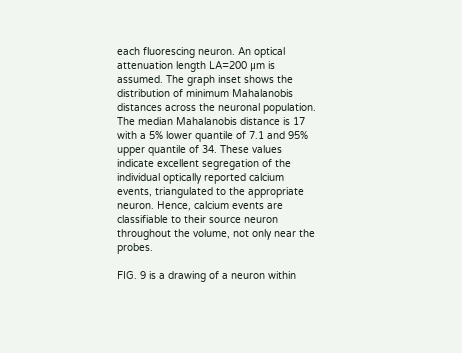each fluorescing neuron. An optical attenuation length LA=200 μm is assumed. The graph inset shows the distribution of minimum Mahalanobis distances across the neuronal population. The median Mahalanobis distance is 17 with a 5% lower quantile of 7.1 and 95% upper quantile of 34. These values indicate excellent segregation of the individual optically reported calcium events, triangulated to the appropriate neuron. Hence, calcium events are classifiable to their source neuron throughout the volume, not only near the probes.

FIG. 9 is a drawing of a neuron within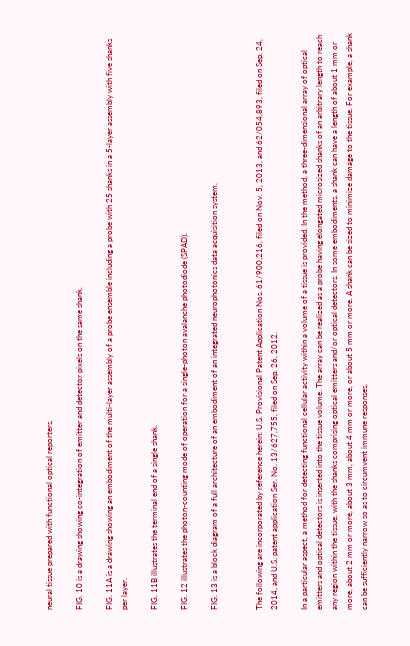neural tissue prepared with functional optical reporters.

FIG. 10 is a drawing showing co-integration of emitter and detector pixels on the same shank.

FIG. 11A is a drawing showing an embodiment of the multi-layer assembly of a probe ensemble including a probe with 25 shanks in a 5-layer assembly with five shanks per layer.

FIG. 11B illustrates the terminal end of a single shank.

FIG. 12 illustrates the photon-counting mode of operation for a single-photon avalanche photodiode (SPAD).

FIG. 13 is a block diagram of a full architecture of an embodiment of an integrated neurophotonics data acquisition system.


The following are incorporated by reference herein: U.S. Provisional Patent Application Nos. 61/900,216, filed on Nov. 5, 2013, and 62/054,893, filed on Sep. 24, 2014, and U.S. patent application Ser. No. 13/627,755, filed on Sep. 26, 2012.

In a particular aspect, a method for detecting functional cellular activity within a volume of a tissue is provided. In the method, a three-dimensional array of optical emitters and optical detectors is inserted into the tissue volume. The array can be realized as a probe having elongated microsized shanks of an arbitrary length to reach any region within the tissue, with the shanks comprising optical emitters and/or optical detectors. In some embodiments, a shank can have a length of about 1 mm or more, about 2 mm or more, about 3 mm, about 4 mm or more, or about 5 mm or more. A shank can be sized to minimize damage to the tissue. For example, a shank can be sufficiently narrow so as to circumvent immune responses,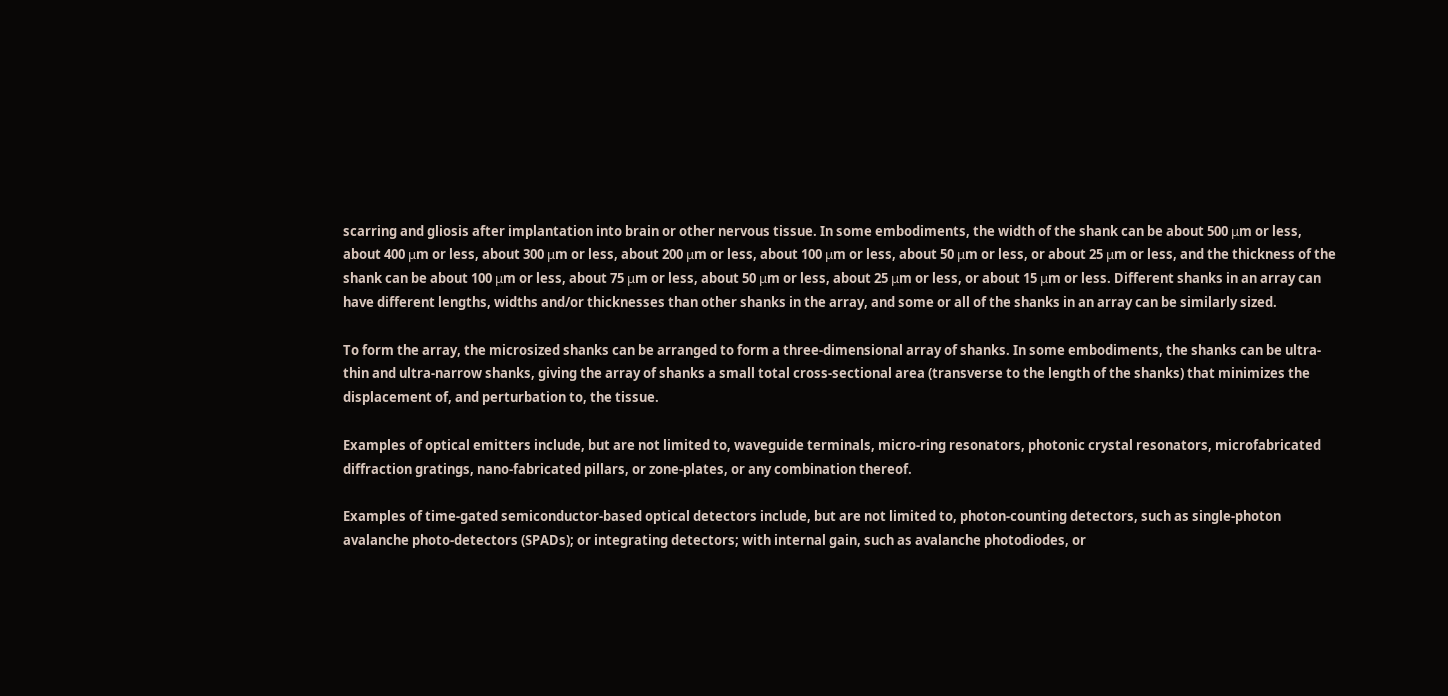scarring and gliosis after implantation into brain or other nervous tissue. In some embodiments, the width of the shank can be about 500 μm or less, about 400 μm or less, about 300 μm or less, about 200 μm or less, about 100 μm or less, about 50 μm or less, or about 25 μm or less, and the thickness of the shank can be about 100 μm or less, about 75 μm or less, about 50 μm or less, about 25 μm or less, or about 15 μm or less. Different shanks in an array can have different lengths, widths and/or thicknesses than other shanks in the array, and some or all of the shanks in an array can be similarly sized.

To form the array, the microsized shanks can be arranged to form a three-dimensional array of shanks. In some embodiments, the shanks can be ultra-thin and ultra-narrow shanks, giving the array of shanks a small total cross-sectional area (transverse to the length of the shanks) that minimizes the displacement of, and perturbation to, the tissue.

Examples of optical emitters include, but are not limited to, waveguide terminals, micro-ring resonators, photonic crystal resonators, microfabricated diffraction gratings, nano-fabricated pillars, or zone-plates, or any combination thereof.

Examples of time-gated semiconductor-based optical detectors include, but are not limited to, photon-counting detectors, such as single-photon avalanche photo-detectors (SPADs); or integrating detectors; with internal gain, such as avalanche photodiodes, or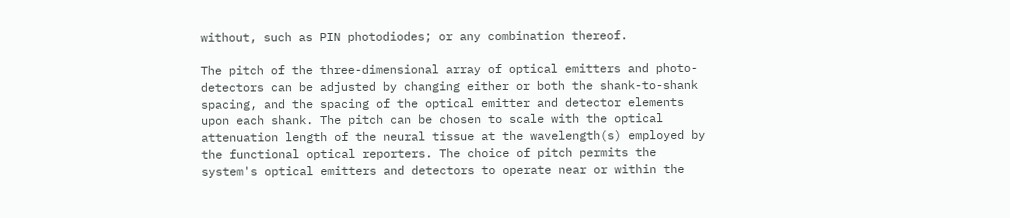without, such as PIN photodiodes; or any combination thereof.

The pitch of the three-dimensional array of optical emitters and photo-detectors can be adjusted by changing either or both the shank-to-shank spacing, and the spacing of the optical emitter and detector elements upon each shank. The pitch can be chosen to scale with the optical attenuation length of the neural tissue at the wavelength(s) employed by the functional optical reporters. The choice of pitch permits the system's optical emitters and detectors to operate near or within the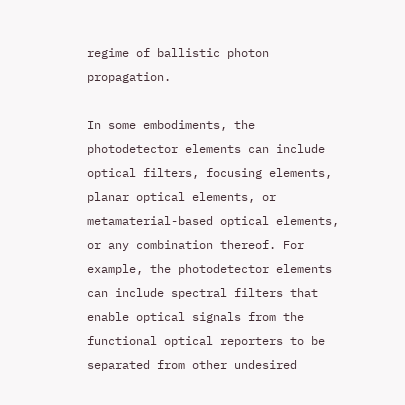regime of ballistic photon propagation.

In some embodiments, the photodetector elements can include optical filters, focusing elements, planar optical elements, or metamaterial-based optical elements, or any combination thereof. For example, the photodetector elements can include spectral filters that enable optical signals from the functional optical reporters to be separated from other undesired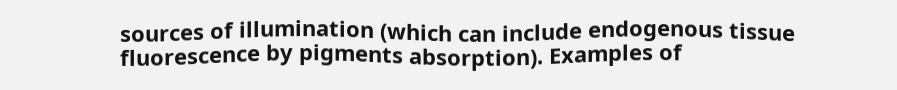sources of illumination (which can include endogenous tissue fluorescence by pigments absorption). Examples of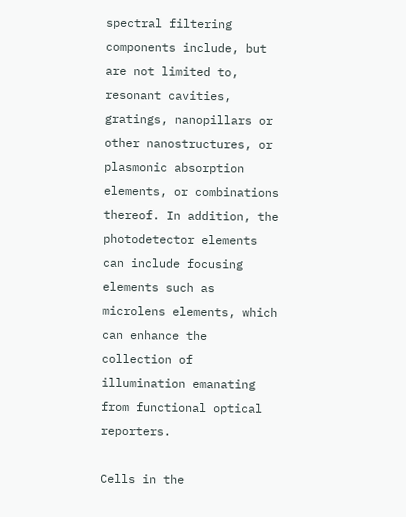spectral filtering components include, but are not limited to, resonant cavities, gratings, nanopillars or other nanostructures, or plasmonic absorption elements, or combinations thereof. In addition, the photodetector elements can include focusing elements such as microlens elements, which can enhance the collection of illumination emanating from functional optical reporters.

Cells in the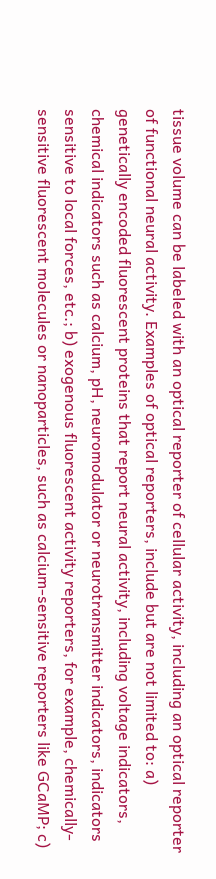tissue volume can be labeled with an optical reporter of cellular activity, including an optical reporter of functional neural activity. Examples of optical reporters, include but are not limited to: a) genetically encoded fluorescent proteins that report neural activity, including voltage indicators, chemical indicators such as calcium, pH, neuromodulator or neurotransmitter indicators, indicators sensitive to local forces, etc.; b) exogenous fluorescent activity reporters, for example, chemically-sensitive fluorescent molecules or nanoparticles, such as calcium-sensitive reporters like GCaMP; c)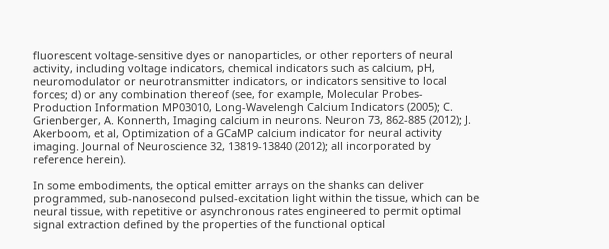fluorescent voltage-sensitive dyes or nanoparticles, or other reporters of neural activity, including voltage indicators, chemical indicators such as calcium, pH, neuromodulator or neurotransmitter indicators, or indicators sensitive to local forces; d) or any combination thereof (see, for example, Molecular Probes-Production Information MP03010, Long-Wavelengh Calcium Indicators (2005); C. Grienberger, A. Konnerth, Imaging calcium in neurons. Neuron 73, 862-885 (2012); J. Akerboom, et al, Optimization of a GCaMP calcium indicator for neural activity imaging. Journal of Neuroscience 32, 13819-13840 (2012); all incorporated by reference herein).

In some embodiments, the optical emitter arrays on the shanks can deliver programmed, sub-nanosecond pulsed-excitation light within the tissue, which can be neural tissue, with repetitive or asynchronous rates engineered to permit optimal signal extraction defined by the properties of the functional optical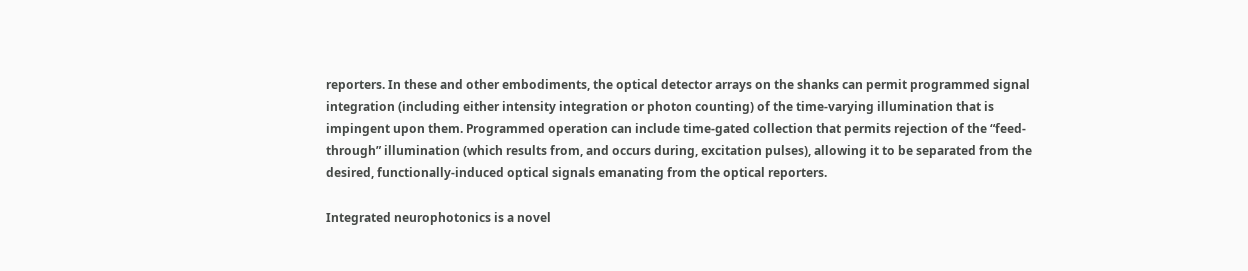reporters. In these and other embodiments, the optical detector arrays on the shanks can permit programmed signal integration (including either intensity integration or photon counting) of the time-varying illumination that is impingent upon them. Programmed operation can include time-gated collection that permits rejection of the “feed-through” illumination (which results from, and occurs during, excitation pulses), allowing it to be separated from the desired, functionally-induced optical signals emanating from the optical reporters.

Integrated neurophotonics is a novel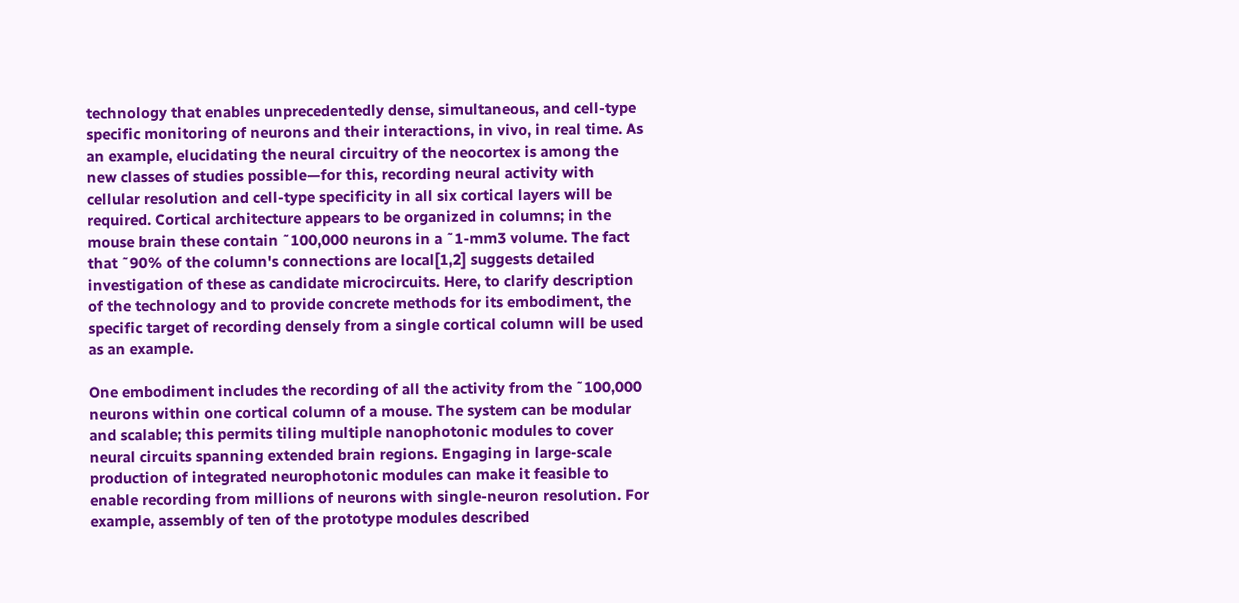technology that enables unprecedentedly dense, simultaneous, and cell-type specific monitoring of neurons and their interactions, in vivo, in real time. As an example, elucidating the neural circuitry of the neocortex is among the new classes of studies possible—for this, recording neural activity with cellular resolution and cell-type specificity in all six cortical layers will be required. Cortical architecture appears to be organized in columns; in the mouse brain these contain ˜100,000 neurons in a ˜1-mm3 volume. The fact that ˜90% of the column's connections are local[1,2] suggests detailed investigation of these as candidate microcircuits. Here, to clarify description of the technology and to provide concrete methods for its embodiment, the specific target of recording densely from a single cortical column will be used as an example.

One embodiment includes the recording of all the activity from the ˜100,000 neurons within one cortical column of a mouse. The system can be modular and scalable; this permits tiling multiple nanophotonic modules to cover neural circuits spanning extended brain regions. Engaging in large-scale production of integrated neurophotonic modules can make it feasible to enable recording from millions of neurons with single-neuron resolution. For example, assembly of ten of the prototype modules described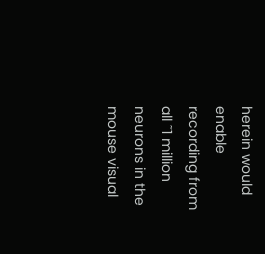herein would enable recording from all ˜1 million neurons in the mouse visual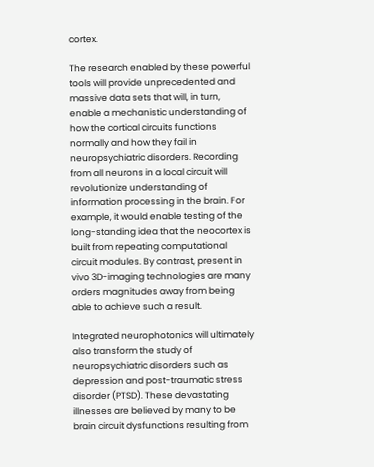cortex.

The research enabled by these powerful tools will provide unprecedented and massive data sets that will, in turn, enable a mechanistic understanding of how the cortical circuits functions normally and how they fail in neuropsychiatric disorders. Recording from all neurons in a local circuit will revolutionize understanding of information processing in the brain. For example, it would enable testing of the long-standing idea that the neocortex is built from repeating computational circuit modules. By contrast, present in vivo 3D-imaging technologies are many orders magnitudes away from being able to achieve such a result.

Integrated neurophotonics will ultimately also transform the study of neuropsychiatric disorders such as depression and post-traumatic stress disorder (PTSD). These devastating illnesses are believed by many to be brain circuit dysfunctions resulting from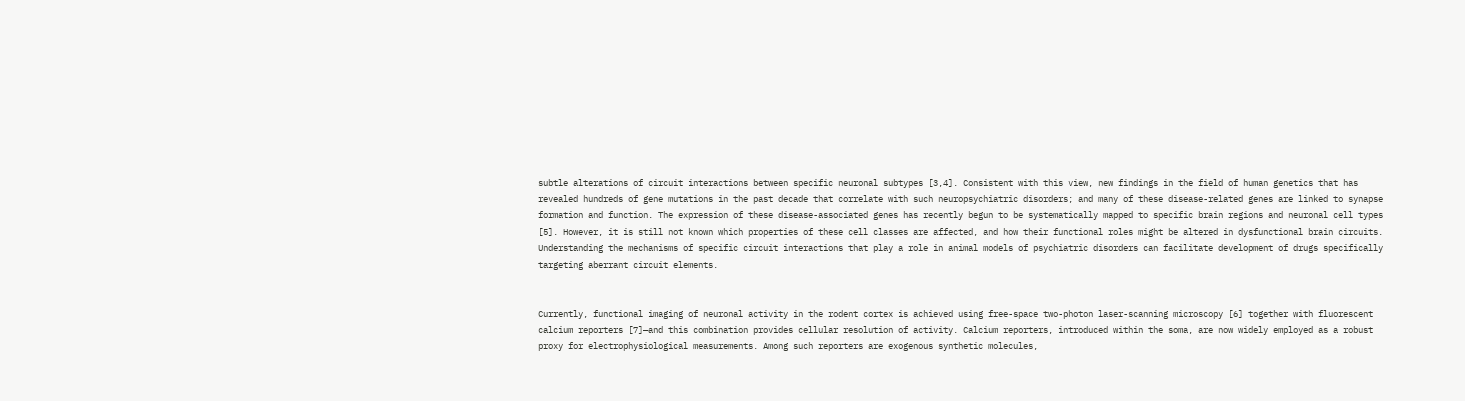subtle alterations of circuit interactions between specific neuronal subtypes [3,4]. Consistent with this view, new findings in the field of human genetics that has revealed hundreds of gene mutations in the past decade that correlate with such neuropsychiatric disorders; and many of these disease-related genes are linked to synapse formation and function. The expression of these disease-associated genes has recently begun to be systematically mapped to specific brain regions and neuronal cell types [5]. However, it is still not known which properties of these cell classes are affected, and how their functional roles might be altered in dysfunctional brain circuits. Understanding the mechanisms of specific circuit interactions that play a role in animal models of psychiatric disorders can facilitate development of drugs specifically targeting aberrant circuit elements.


Currently, functional imaging of neuronal activity in the rodent cortex is achieved using free-space two-photon laser-scanning microscopy [6] together with fluorescent calcium reporters [7]—and this combination provides cellular resolution of activity. Calcium reporters, introduced within the soma, are now widely employed as a robust proxy for electrophysiological measurements. Among such reporters are exogenous synthetic molecules,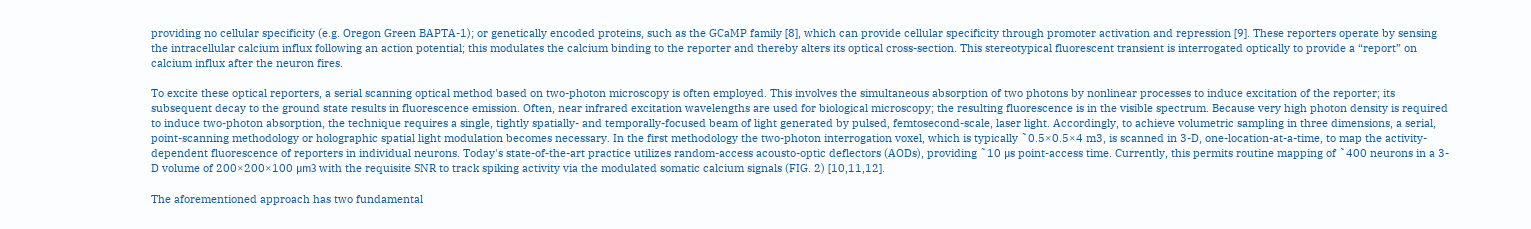providing no cellular specificity (e.g. Oregon Green BAPTA-1); or genetically encoded proteins, such as the GCaMP family [8], which can provide cellular specificity through promoter activation and repression [9]. These reporters operate by sensing the intracellular calcium influx following an action potential; this modulates the calcium binding to the reporter and thereby alters its optical cross-section. This stereotypical fluorescent transient is interrogated optically to provide a “report” on calcium influx after the neuron fires.

To excite these optical reporters, a serial scanning optical method based on two-photon microscopy is often employed. This involves the simultaneous absorption of two photons by nonlinear processes to induce excitation of the reporter; its subsequent decay to the ground state results in fluorescence emission. Often, near infrared excitation wavelengths are used for biological microscopy; the resulting fluorescence is in the visible spectrum. Because very high photon density is required to induce two-photon absorption, the technique requires a single, tightly spatially- and temporally-focused beam of light generated by pulsed, femtosecond-scale, laser light. Accordingly, to achieve volumetric sampling in three dimensions, a serial, point-scanning methodology or holographic spatial light modulation becomes necessary. In the first methodology the two-photon interrogation voxel, which is typically ˜0.5×0.5×4 m3, is scanned in 3-D, one-location-at-a-time, to map the activity-dependent fluorescence of reporters in individual neurons. Today's state-of-the-art practice utilizes random-access acousto-optic deflectors (AODs), providing ˜10 μs point-access time. Currently, this permits routine mapping of ˜400 neurons in a 3-D volume of 200×200×100 μm3 with the requisite SNR to track spiking activity via the modulated somatic calcium signals (FIG. 2) [10,11,12].

The aforementioned approach has two fundamental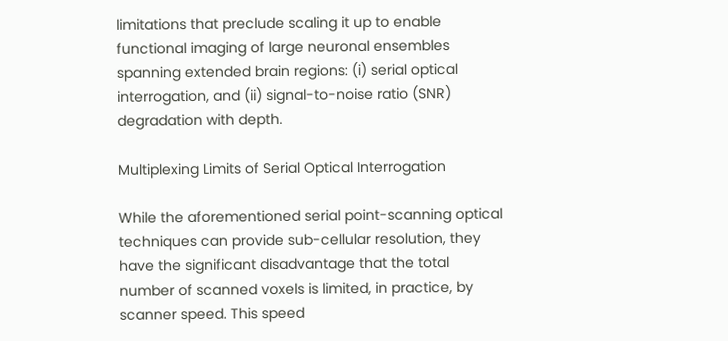limitations that preclude scaling it up to enable functional imaging of large neuronal ensembles spanning extended brain regions: (i) serial optical interrogation, and (ii) signal-to-noise ratio (SNR) degradation with depth.

Multiplexing Limits of Serial Optical Interrogation

While the aforementioned serial point-scanning optical techniques can provide sub-cellular resolution, they have the significant disadvantage that the total number of scanned voxels is limited, in practice, by scanner speed. This speed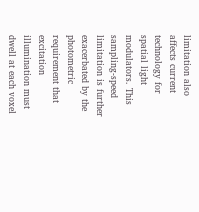limitation also affects current technology for spatial light modulators. This sampling-speed limitation is further exacerbated by the photometric requirement that excitation illumination must dwell at each voxel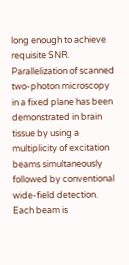long enough to achieve requisite SNR. Parallelization of scanned two-photon microscopy in a fixed plane has been demonstrated in brain tissue by using a multiplicity of excitation beams simultaneously followed by conventional wide-field detection. Each beam is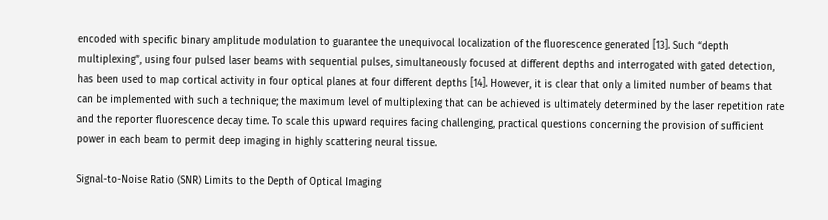encoded with specific binary amplitude modulation to guarantee the unequivocal localization of the fluorescence generated [13]. Such “depth multiplexing”, using four pulsed laser beams with sequential pulses, simultaneously focused at different depths and interrogated with gated detection, has been used to map cortical activity in four optical planes at four different depths [14]. However, it is clear that only a limited number of beams that can be implemented with such a technique; the maximum level of multiplexing that can be achieved is ultimately determined by the laser repetition rate and the reporter fluorescence decay time. To scale this upward requires facing challenging, practical questions concerning the provision of sufficient power in each beam to permit deep imaging in highly scattering neural tissue.

Signal-to-Noise Ratio (SNR) Limits to the Depth of Optical Imaging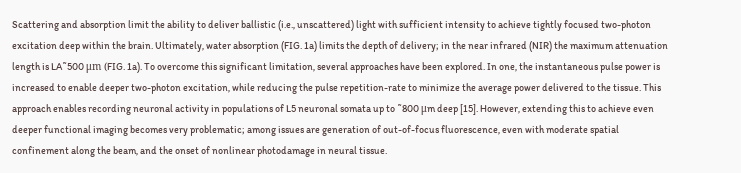Scattering and absorption limit the ability to deliver ballistic (i.e., unscattered) light with sufficient intensity to achieve tightly focused two-photon excitation deep within the brain. Ultimately, water absorption (FIG. 1a) limits the depth of delivery; in the near infrared (NIR) the maximum attenuation length is LA˜500 μm (FIG. 1a). To overcome this significant limitation, several approaches have been explored. In one, the instantaneous pulse power is increased to enable deeper two-photon excitation, while reducing the pulse repetition-rate to minimize the average power delivered to the tissue. This approach enables recording neuronal activity in populations of L5 neuronal somata up to ˜800 μm deep [15]. However, extending this to achieve even deeper functional imaging becomes very problematic; among issues are generation of out-of-focus fluorescence, even with moderate spatial confinement along the beam, and the onset of nonlinear photodamage in neural tissue.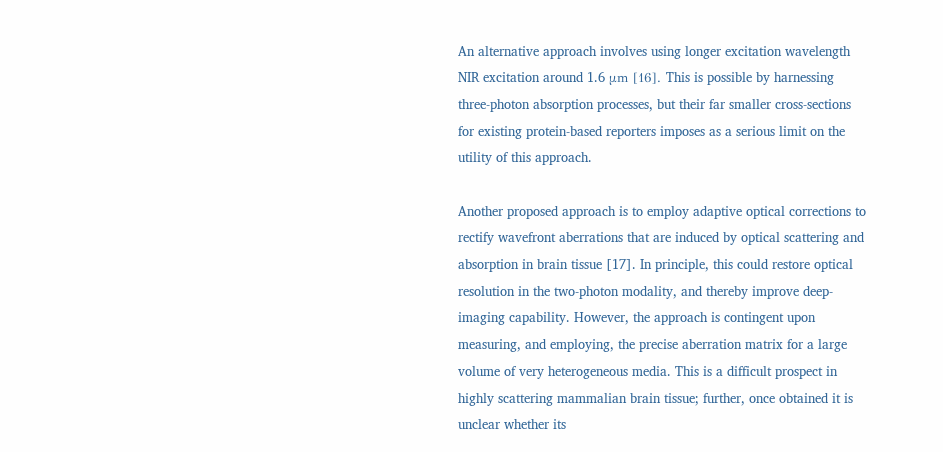An alternative approach involves using longer excitation wavelength NIR excitation around 1.6 μm [16]. This is possible by harnessing three-photon absorption processes, but their far smaller cross-sections for existing protein-based reporters imposes as a serious limit on the utility of this approach.

Another proposed approach is to employ adaptive optical corrections to rectify wavefront aberrations that are induced by optical scattering and absorption in brain tissue [17]. In principle, this could restore optical resolution in the two-photon modality, and thereby improve deep-imaging capability. However, the approach is contingent upon measuring, and employing, the precise aberration matrix for a large volume of very heterogeneous media. This is a difficult prospect in highly scattering mammalian brain tissue; further, once obtained it is unclear whether its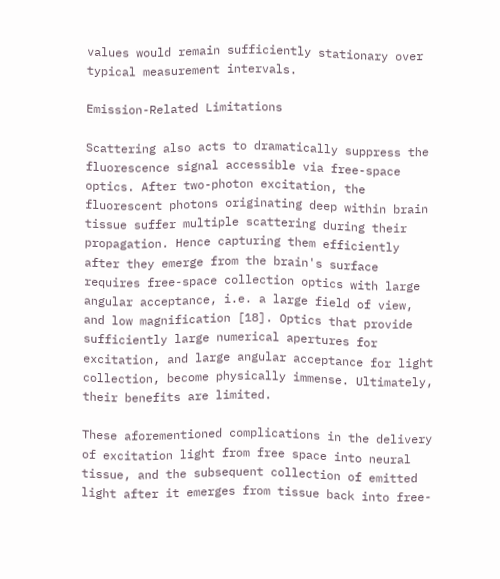values would remain sufficiently stationary over typical measurement intervals.

Emission-Related Limitations

Scattering also acts to dramatically suppress the fluorescence signal accessible via free-space optics. After two-photon excitation, the fluorescent photons originating deep within brain tissue suffer multiple scattering during their propagation. Hence capturing them efficiently after they emerge from the brain's surface requires free-space collection optics with large angular acceptance, i.e. a large field of view, and low magnification [18]. Optics that provide sufficiently large numerical apertures for excitation, and large angular acceptance for light collection, become physically immense. Ultimately, their benefits are limited.

These aforementioned complications in the delivery of excitation light from free space into neural tissue, and the subsequent collection of emitted light after it emerges from tissue back into free-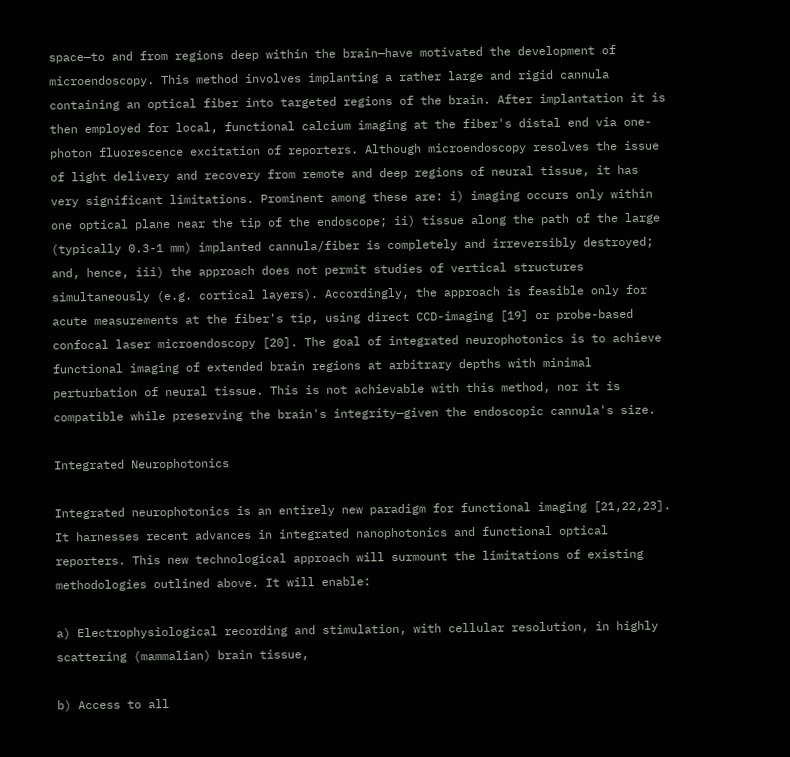space—to and from regions deep within the brain—have motivated the development of microendoscopy. This method involves implanting a rather large and rigid cannula containing an optical fiber into targeted regions of the brain. After implantation it is then employed for local, functional calcium imaging at the fiber's distal end via one-photon fluorescence excitation of reporters. Although microendoscopy resolves the issue of light delivery and recovery from remote and deep regions of neural tissue, it has very significant limitations. Prominent among these are: i) imaging occurs only within one optical plane near the tip of the endoscope; ii) tissue along the path of the large (typically 0.3-1 mm) implanted cannula/fiber is completely and irreversibly destroyed; and, hence, iii) the approach does not permit studies of vertical structures simultaneously (e.g. cortical layers). Accordingly, the approach is feasible only for acute measurements at the fiber's tip, using direct CCD-imaging [19] or probe-based confocal laser microendoscopy [20]. The goal of integrated neurophotonics is to achieve functional imaging of extended brain regions at arbitrary depths with minimal perturbation of neural tissue. This is not achievable with this method, nor it is compatible while preserving the brain's integrity—given the endoscopic cannula's size.

Integrated Neurophotonics

Integrated neurophotonics is an entirely new paradigm for functional imaging [21,22,23]. It harnesses recent advances in integrated nanophotonics and functional optical reporters. This new technological approach will surmount the limitations of existing methodologies outlined above. It will enable:

a) Electrophysiological recording and stimulation, with cellular resolution, in highly scattering (mammalian) brain tissue,

b) Access to all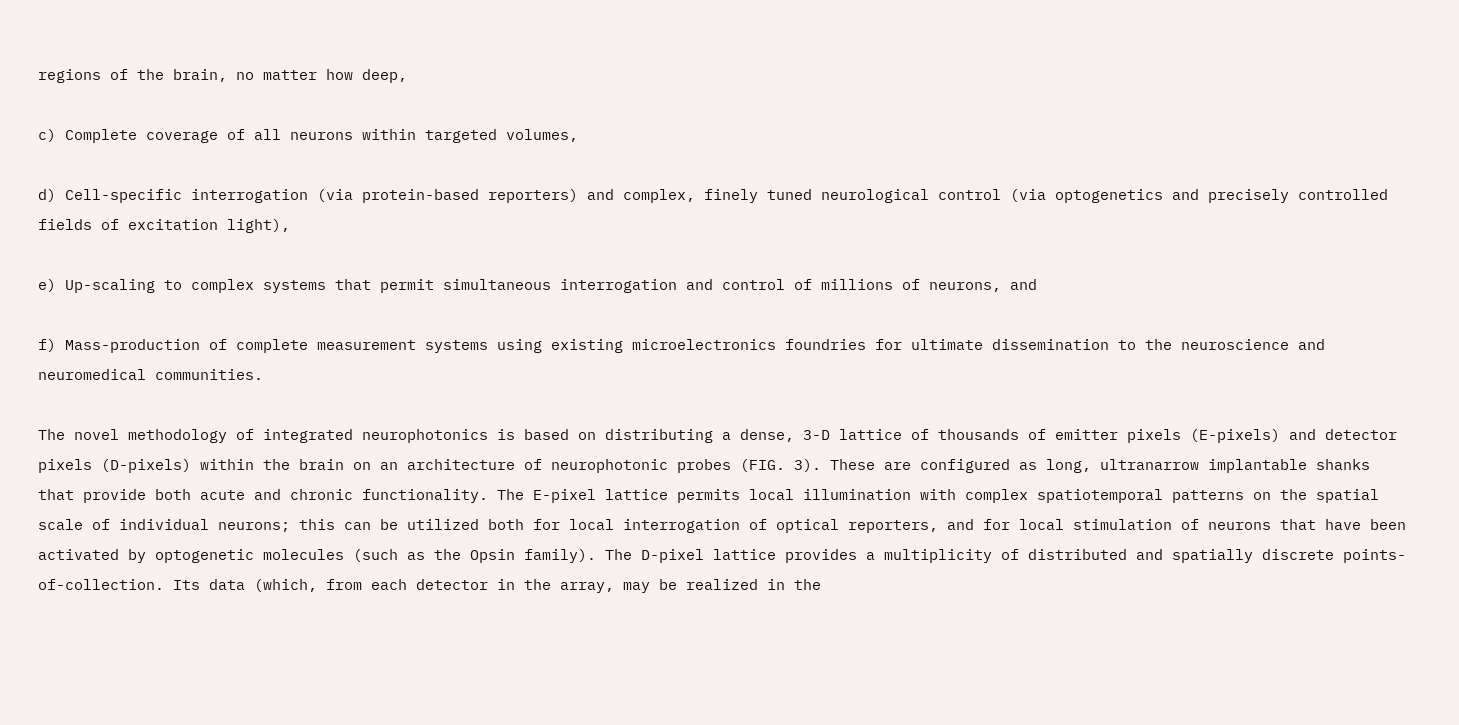regions of the brain, no matter how deep,

c) Complete coverage of all neurons within targeted volumes,

d) Cell-specific interrogation (via protein-based reporters) and complex, finely tuned neurological control (via optogenetics and precisely controlled fields of excitation light),

e) Up-scaling to complex systems that permit simultaneous interrogation and control of millions of neurons, and

f) Mass-production of complete measurement systems using existing microelectronics foundries for ultimate dissemination to the neuroscience and neuromedical communities.

The novel methodology of integrated neurophotonics is based on distributing a dense, 3-D lattice of thousands of emitter pixels (E-pixels) and detector pixels (D-pixels) within the brain on an architecture of neurophotonic probes (FIG. 3). These are configured as long, ultranarrow implantable shanks that provide both acute and chronic functionality. The E-pixel lattice permits local illumination with complex spatiotemporal patterns on the spatial scale of individual neurons; this can be utilized both for local interrogation of optical reporters, and for local stimulation of neurons that have been activated by optogenetic molecules (such as the Opsin family). The D-pixel lattice provides a multiplicity of distributed and spatially discrete points-of-collection. Its data (which, from each detector in the array, may be realized in the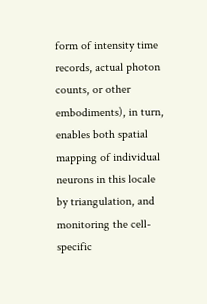form of intensity time records, actual photon counts, or other embodiments), in turn, enables both spatial mapping of individual neurons in this locale by triangulation, and monitoring the cell-specific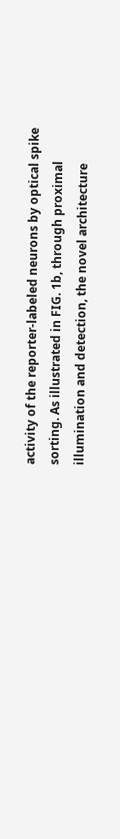activity of the reporter-labeled neurons by optical spike sorting. As illustrated in FIG. 1b, through proximal illumination and detection, the novel architecture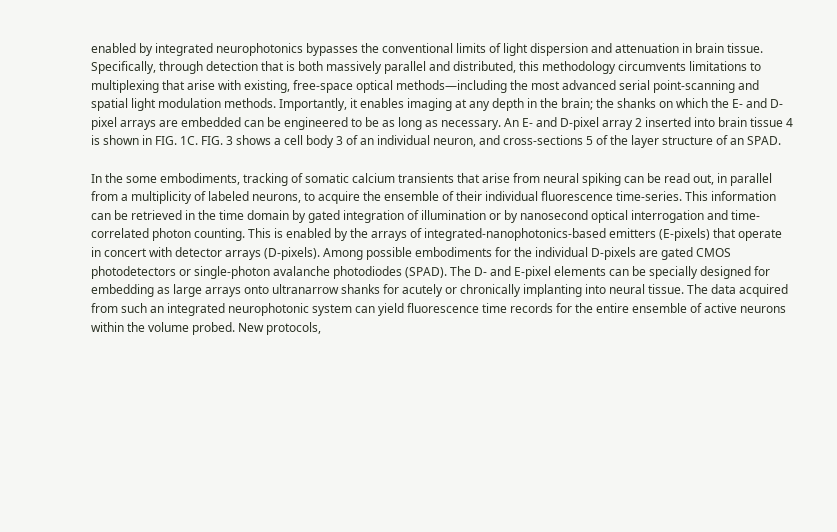enabled by integrated neurophotonics bypasses the conventional limits of light dispersion and attenuation in brain tissue. Specifically, through detection that is both massively parallel and distributed, this methodology circumvents limitations to multiplexing that arise with existing, free-space optical methods—including the most advanced serial point-scanning and spatial light modulation methods. Importantly, it enables imaging at any depth in the brain; the shanks on which the E- and D-pixel arrays are embedded can be engineered to be as long as necessary. An E- and D-pixel array 2 inserted into brain tissue 4 is shown in FIG. 1C. FIG. 3 shows a cell body 3 of an individual neuron, and cross-sections 5 of the layer structure of an SPAD.

In the some embodiments, tracking of somatic calcium transients that arise from neural spiking can be read out, in parallel from a multiplicity of labeled neurons, to acquire the ensemble of their individual fluorescence time-series. This information can be retrieved in the time domain by gated integration of illumination or by nanosecond optical interrogation and time-correlated photon counting. This is enabled by the arrays of integrated-nanophotonics-based emitters (E-pixels) that operate in concert with detector arrays (D-pixels). Among possible embodiments for the individual D-pixels are gated CMOS photodetectors or single-photon avalanche photodiodes (SPAD). The D- and E-pixel elements can be specially designed for embedding as large arrays onto ultranarrow shanks for acutely or chronically implanting into neural tissue. The data acquired from such an integrated neurophotonic system can yield fluorescence time records for the entire ensemble of active neurons within the volume probed. New protocols,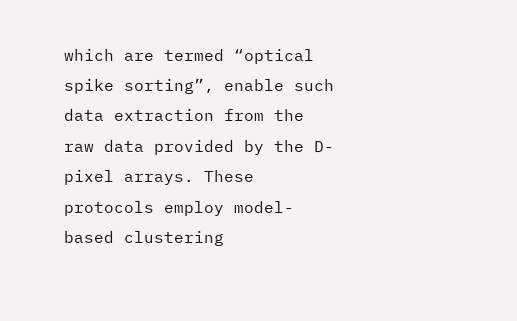which are termed “optical spike sorting”, enable such data extraction from the raw data provided by the D-pixel arrays. These protocols employ model-based clustering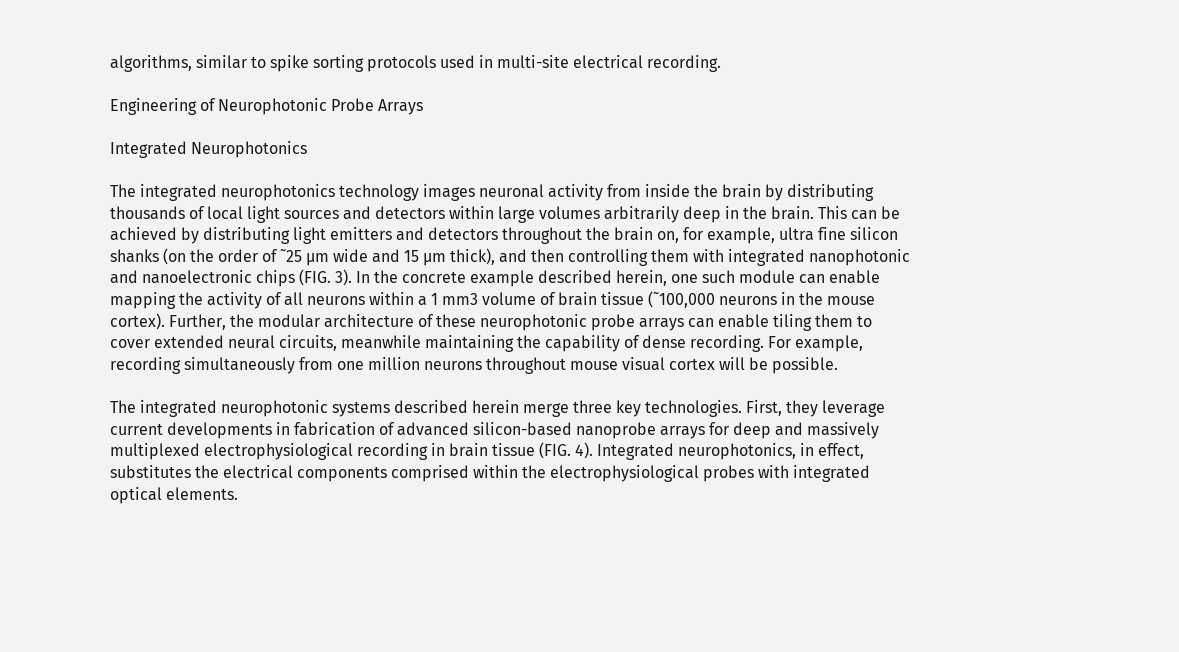algorithms, similar to spike sorting protocols used in multi-site electrical recording.

Engineering of Neurophotonic Probe Arrays

Integrated Neurophotonics

The integrated neurophotonics technology images neuronal activity from inside the brain by distributing thousands of local light sources and detectors within large volumes arbitrarily deep in the brain. This can be achieved by distributing light emitters and detectors throughout the brain on, for example, ultra fine silicon shanks (on the order of ˜25 μm wide and 15 μm thick), and then controlling them with integrated nanophotonic and nanoelectronic chips (FIG. 3). In the concrete example described herein, one such module can enable mapping the activity of all neurons within a 1 mm3 volume of brain tissue (˜100,000 neurons in the mouse cortex). Further, the modular architecture of these neurophotonic probe arrays can enable tiling them to cover extended neural circuits, meanwhile maintaining the capability of dense recording. For example, recording simultaneously from one million neurons throughout mouse visual cortex will be possible.

The integrated neurophotonic systems described herein merge three key technologies. First, they leverage current developments in fabrication of advanced silicon-based nanoprobe arrays for deep and massively multiplexed electrophysiological recording in brain tissue (FIG. 4). Integrated neurophotonics, in effect, substitutes the electrical components comprised within the electrophysiological probes with integrated optical elements.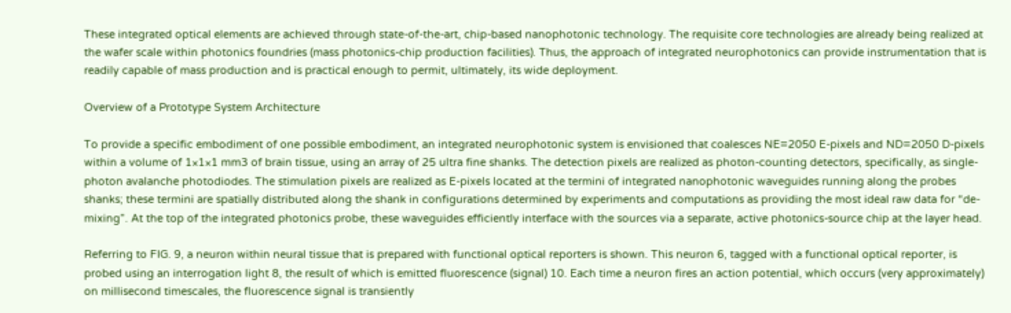These integrated optical elements are achieved through state-of-the-art, chip-based nanophotonic technology. The requisite core technologies are already being realized at the wafer scale within photonics foundries (mass photonics-chip production facilities). Thus, the approach of integrated neurophotonics can provide instrumentation that is readily capable of mass production and is practical enough to permit, ultimately, its wide deployment.

Overview of a Prototype System Architecture

To provide a specific embodiment of one possible embodiment, an integrated neurophotonic system is envisioned that coalesces NE=2050 E-pixels and ND=2050 D-pixels within a volume of 1×1×1 mm3 of brain tissue, using an array of 25 ultra fine shanks. The detection pixels are realized as photon-counting detectors, specifically, as single-photon avalanche photodiodes. The stimulation pixels are realized as E-pixels located at the termini of integrated nanophotonic waveguides running along the probes shanks; these termini are spatially distributed along the shank in configurations determined by experiments and computations as providing the most ideal raw data for “de-mixing”. At the top of the integrated photonics probe, these waveguides efficiently interface with the sources via a separate, active photonics-source chip at the layer head.

Referring to FIG. 9, a neuron within neural tissue that is prepared with functional optical reporters is shown. This neuron 6, tagged with a functional optical reporter, is probed using an interrogation light 8, the result of which is emitted fluorescence (signal) 10. Each time a neuron fires an action potential, which occurs (very approximately) on millisecond timescales, the fluorescence signal is transiently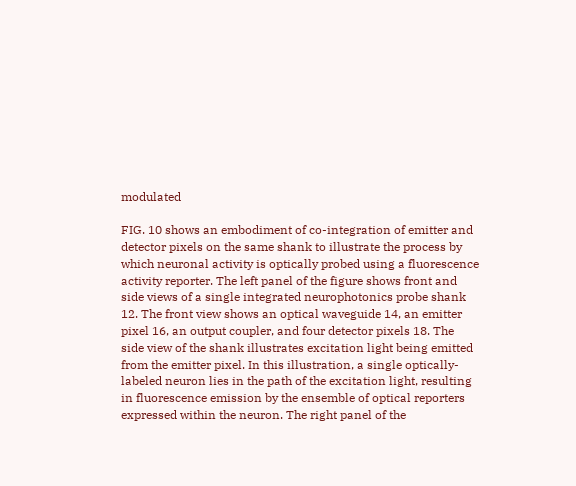modulated

FIG. 10 shows an embodiment of co-integration of emitter and detector pixels on the same shank to illustrate the process by which neuronal activity is optically probed using a fluorescence activity reporter. The left panel of the figure shows front and side views of a single integrated neurophotonics probe shank 12. The front view shows an optical waveguide 14, an emitter pixel 16, an output coupler, and four detector pixels 18. The side view of the shank illustrates excitation light being emitted from the emitter pixel. In this illustration, a single optically-labeled neuron lies in the path of the excitation light, resulting in fluorescence emission by the ensemble of optical reporters expressed within the neuron. The right panel of the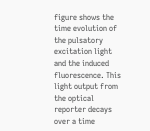figure shows the time evolution of the pulsatory excitation light and the induced fluorescence. This light output from the optical reporter decays over a time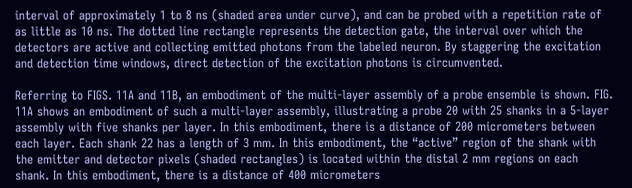interval of approximately 1 to 8 ns (shaded area under curve), and can be probed with a repetition rate of as little as 10 ns. The dotted line rectangle represents the detection gate, the interval over which the detectors are active and collecting emitted photons from the labeled neuron. By staggering the excitation and detection time windows, direct detection of the excitation photons is circumvented.

Referring to FIGS. 11A and 11B, an embodiment of the multi-layer assembly of a probe ensemble is shown. FIG. 11A shows an embodiment of such a multi-layer assembly, illustrating a probe 20 with 25 shanks in a 5-layer assembly with five shanks per layer. In this embodiment, there is a distance of 200 micrometers between each layer. Each shank 22 has a length of 3 mm. In this embodiment, the “active” region of the shank with the emitter and detector pixels (shaded rectangles) is located within the distal 2 mm regions on each shank. In this embodiment, there is a distance of 400 micrometers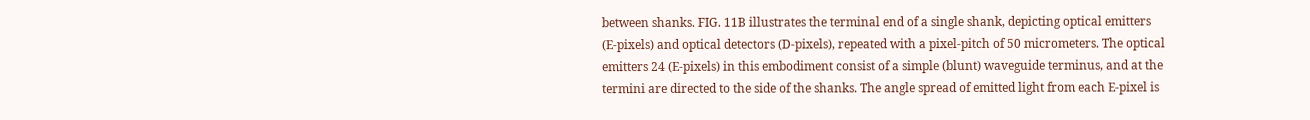between shanks. FIG. 11B illustrates the terminal end of a single shank, depicting optical emitters (E-pixels) and optical detectors (D-pixels), repeated with a pixel-pitch of 50 micrometers. The optical emitters 24 (E-pixels) in this embodiment consist of a simple (blunt) waveguide terminus, and at the termini are directed to the side of the shanks. The angle spread of emitted light from each E-pixel is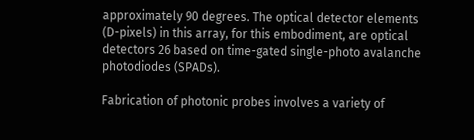approximately 90 degrees. The optical detector elements (D-pixels) in this array, for this embodiment, are optical detectors 26 based on time-gated single-photo avalanche photodiodes (SPADs).

Fabrication of photonic probes involves a variety of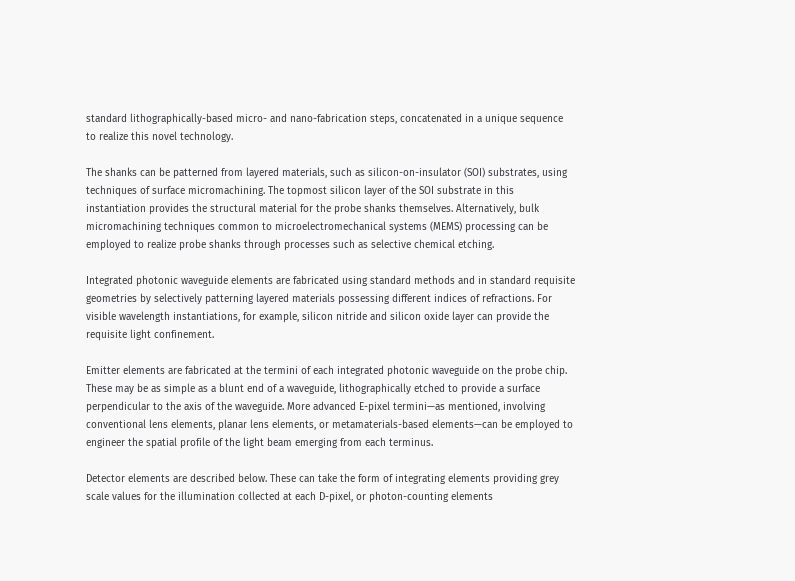standard lithographically-based micro- and nano-fabrication steps, concatenated in a unique sequence to realize this novel technology.

The shanks can be patterned from layered materials, such as silicon-on-insulator (SOI) substrates, using techniques of surface micromachining. The topmost silicon layer of the SOI substrate in this instantiation provides the structural material for the probe shanks themselves. Alternatively, bulk micromachining techniques common to microelectromechanical systems (MEMS) processing can be employed to realize probe shanks through processes such as selective chemical etching.

Integrated photonic waveguide elements are fabricated using standard methods and in standard requisite geometries by selectively patterning layered materials possessing different indices of refractions. For visible wavelength instantiations, for example, silicon nitride and silicon oxide layer can provide the requisite light confinement.

Emitter elements are fabricated at the termini of each integrated photonic waveguide on the probe chip. These may be as simple as a blunt end of a waveguide, lithographically etched to provide a surface perpendicular to the axis of the waveguide. More advanced E-pixel termini—as mentioned, involving conventional lens elements, planar lens elements, or metamaterials-based elements—can be employed to engineer the spatial profile of the light beam emerging from each terminus.

Detector elements are described below. These can take the form of integrating elements providing grey scale values for the illumination collected at each D-pixel, or photon-counting elements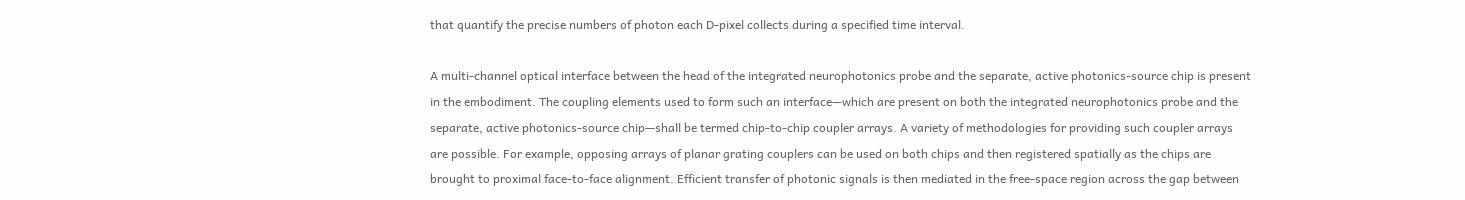that quantify the precise numbers of photon each D-pixel collects during a specified time interval.

A multi-channel optical interface between the head of the integrated neurophotonics probe and the separate, active photonics-source chip is present in the embodiment. The coupling elements used to form such an interface—which are present on both the integrated neurophotonics probe and the separate, active photonics-source chip—shall be termed chip-to-chip coupler arrays. A variety of methodologies for providing such coupler arrays are possible. For example, opposing arrays of planar grating couplers can be used on both chips and then registered spatially as the chips are brought to proximal face-to-face alignment. Efficient transfer of photonic signals is then mediated in the free-space region across the gap between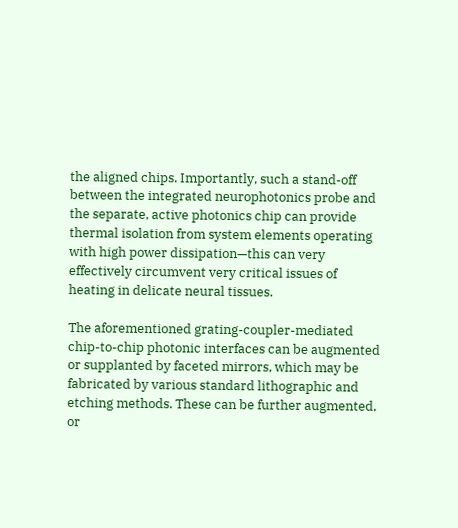the aligned chips. Importantly, such a stand-off between the integrated neurophotonics probe and the separate, active photonics chip can provide thermal isolation from system elements operating with high power dissipation—this can very effectively circumvent very critical issues of heating in delicate neural tissues.

The aforementioned grating-coupler-mediated chip-to-chip photonic interfaces can be augmented or supplanted by faceted mirrors, which may be fabricated by various standard lithographic and etching methods. These can be further augmented, or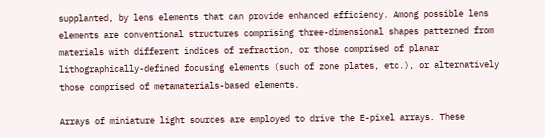supplanted, by lens elements that can provide enhanced efficiency. Among possible lens elements are conventional structures comprising three-dimensional shapes patterned from materials with different indices of refraction, or those comprised of planar lithographically-defined focusing elements (such of zone plates, etc.), or alternatively those comprised of metamaterials-based elements.

Arrays of miniature light sources are employed to drive the E-pixel arrays. These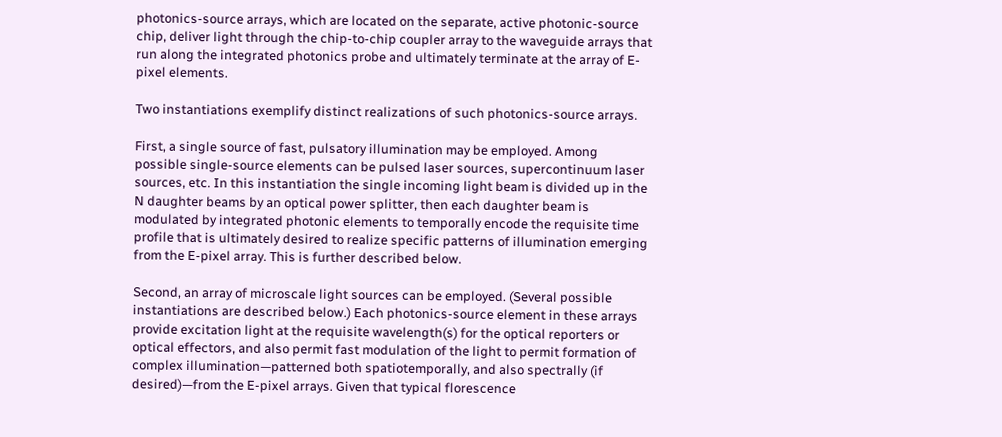photonics-source arrays, which are located on the separate, active photonic-source chip, deliver light through the chip-to-chip coupler array to the waveguide arrays that run along the integrated photonics probe and ultimately terminate at the array of E-pixel elements.

Two instantiations exemplify distinct realizations of such photonics-source arrays.

First, a single source of fast, pulsatory illumination may be employed. Among possible single-source elements can be pulsed laser sources, supercontinuum laser sources, etc. In this instantiation the single incoming light beam is divided up in the N daughter beams by an optical power splitter, then each daughter beam is modulated by integrated photonic elements to temporally encode the requisite time profile that is ultimately desired to realize specific patterns of illumination emerging from the E-pixel array. This is further described below.

Second, an array of microscale light sources can be employed. (Several possible instantiations are described below.) Each photonics-source element in these arrays provide excitation light at the requisite wavelength(s) for the optical reporters or optical effectors, and also permit fast modulation of the light to permit formation of complex illumination—patterned both spatiotemporally, and also spectrally (if desired)—from the E-pixel arrays. Given that typical florescence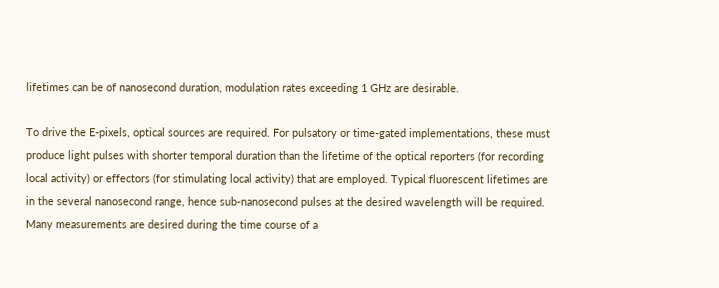lifetimes can be of nanosecond duration, modulation rates exceeding 1 GHz are desirable.

To drive the E-pixels, optical sources are required. For pulsatory or time-gated implementations, these must produce light pulses with shorter temporal duration than the lifetime of the optical reporters (for recording local activity) or effectors (for stimulating local activity) that are employed. Typical fluorescent lifetimes are in the several nanosecond range, hence sub-nanosecond pulses at the desired wavelength will be required. Many measurements are desired during the time course of a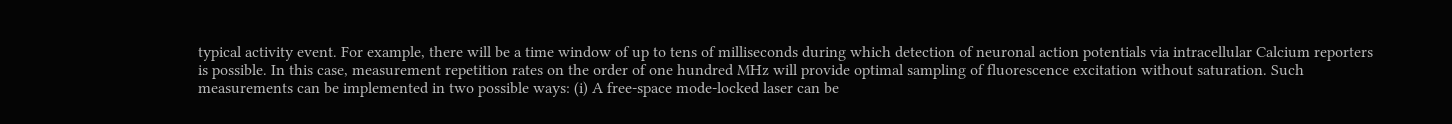typical activity event. For example, there will be a time window of up to tens of milliseconds during which detection of neuronal action potentials via intracellular Calcium reporters is possible. In this case, measurement repetition rates on the order of one hundred MHz will provide optimal sampling of fluorescence excitation without saturation. Such measurements can be implemented in two possible ways: (i) A free-space mode-locked laser can be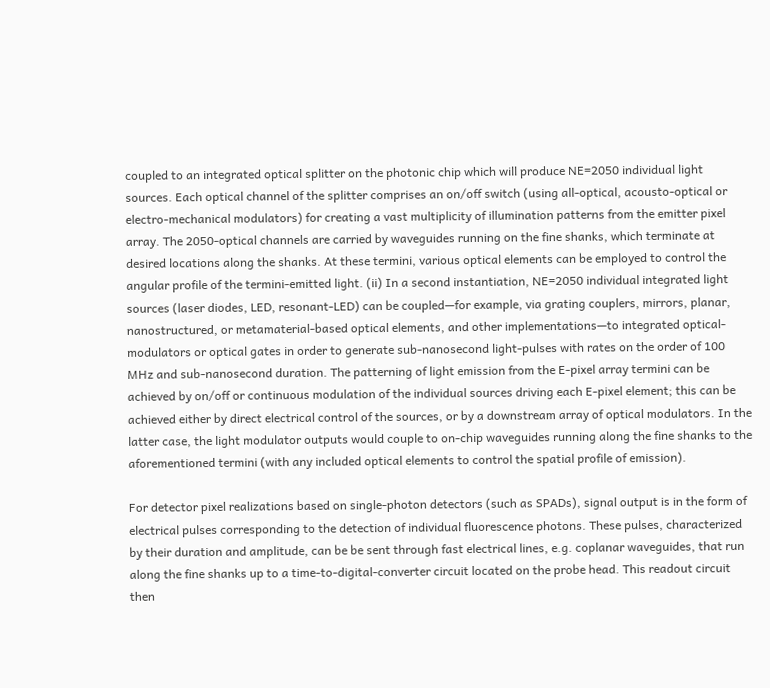coupled to an integrated optical splitter on the photonic chip which will produce NE=2050 individual light sources. Each optical channel of the splitter comprises an on/off switch (using all-optical, acousto-optical or electro-mechanical modulators) for creating a vast multiplicity of illumination patterns from the emitter pixel array. The 2050-optical channels are carried by waveguides running on the fine shanks, which terminate at desired locations along the shanks. At these termini, various optical elements can be employed to control the angular profile of the termini-emitted light. (ii) In a second instantiation, NE=2050 individual integrated light sources (laser diodes, LED, resonant-LED) can be coupled—for example, via grating couplers, mirrors, planar, nanostructured, or metamaterial-based optical elements, and other implementations—to integrated optical-modulators or optical gates in order to generate sub-nanosecond light-pulses with rates on the order of 100 MHz and sub-nanosecond duration. The patterning of light emission from the E-pixel array termini can be achieved by on/off or continuous modulation of the individual sources driving each E-pixel element; this can be achieved either by direct electrical control of the sources, or by a downstream array of optical modulators. In the latter case, the light modulator outputs would couple to on-chip waveguides running along the fine shanks to the aforementioned termini (with any included optical elements to control the spatial profile of emission).

For detector pixel realizations based on single-photon detectors (such as SPADs), signal output is in the form of electrical pulses corresponding to the detection of individual fluorescence photons. These pulses, characterized by their duration and amplitude, can be be sent through fast electrical lines, e.g. coplanar waveguides, that run along the fine shanks up to a time-to-digital-converter circuit located on the probe head. This readout circuit then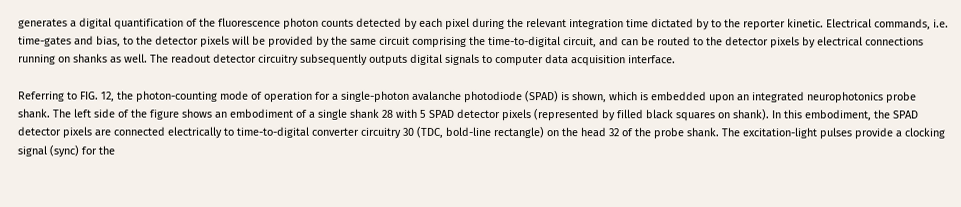generates a digital quantification of the fluorescence photon counts detected by each pixel during the relevant integration time dictated by to the reporter kinetic. Electrical commands, i.e. time-gates and bias, to the detector pixels will be provided by the same circuit comprising the time-to-digital circuit, and can be routed to the detector pixels by electrical connections running on shanks as well. The readout detector circuitry subsequently outputs digital signals to computer data acquisition interface.

Referring to FIG. 12, the photon-counting mode of operation for a single-photon avalanche photodiode (SPAD) is shown, which is embedded upon an integrated neurophotonics probe shank. The left side of the figure shows an embodiment of a single shank 28 with 5 SPAD detector pixels (represented by filled black squares on shank). In this embodiment, the SPAD detector pixels are connected electrically to time-to-digital converter circuitry 30 (TDC, bold-line rectangle) on the head 32 of the probe shank. The excitation-light pulses provide a clocking signal (sync) for the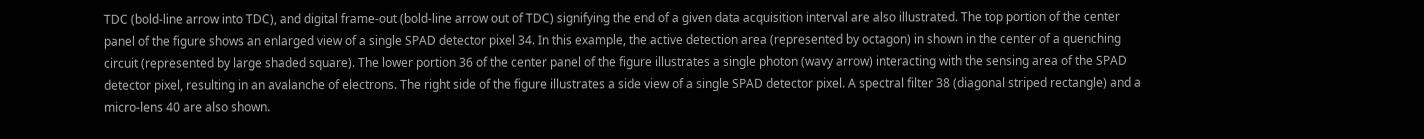TDC (bold-line arrow into TDC), and digital frame-out (bold-line arrow out of TDC) signifying the end of a given data acquisition interval are also illustrated. The top portion of the center panel of the figure shows an enlarged view of a single SPAD detector pixel 34. In this example, the active detection area (represented by octagon) in shown in the center of a quenching circuit (represented by large shaded square). The lower portion 36 of the center panel of the figure illustrates a single photon (wavy arrow) interacting with the sensing area of the SPAD detector pixel, resulting in an avalanche of electrons. The right side of the figure illustrates a side view of a single SPAD detector pixel. A spectral filter 38 (diagonal striped rectangle) and a micro-lens 40 are also shown.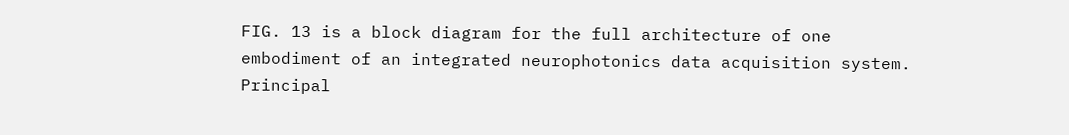FIG. 13 is a block diagram for the full architecture of one embodiment of an integrated neurophotonics data acquisition system. Principal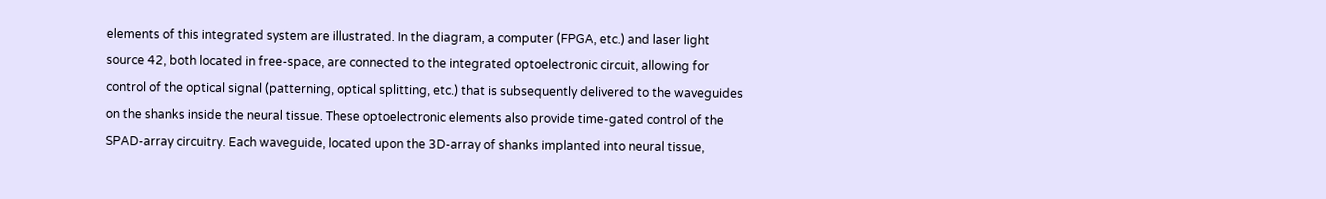elements of this integrated system are illustrated. In the diagram, a computer (FPGA, etc.) and laser light source 42, both located in free-space, are connected to the integrated optoelectronic circuit, allowing for control of the optical signal (patterning, optical splitting, etc.) that is subsequently delivered to the waveguides on the shanks inside the neural tissue. These optoelectronic elements also provide time-gated control of the SPAD-array circuitry. Each waveguide, located upon the 3D-array of shanks implanted into neural tissue,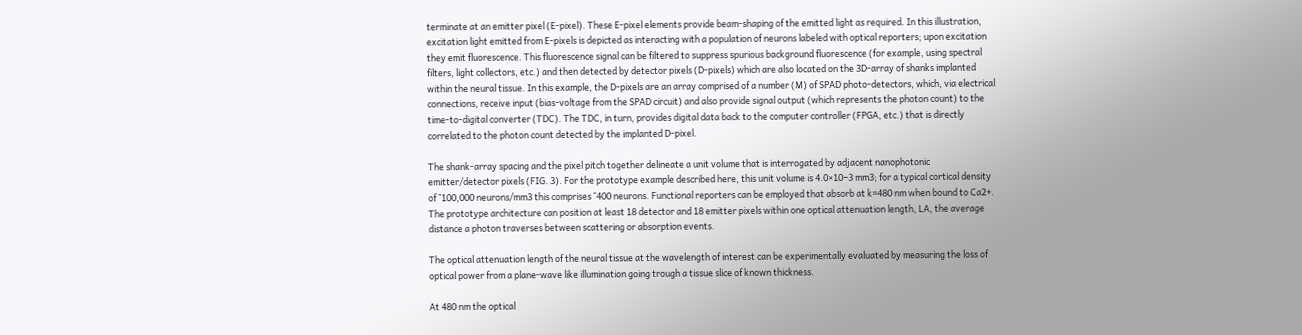terminate at an emitter pixel (E-pixel). These E-pixel elements provide beam-shaping of the emitted light as required. In this illustration, excitation light emitted from E-pixels is depicted as interacting with a population of neurons labeled with optical reporters; upon excitation they emit fluorescence. This fluorescence signal can be filtered to suppress spurious background fluorescence (for example, using spectral filters, light collectors, etc.) and then detected by detector pixels (D-pixels) which are also located on the 3D-array of shanks implanted within the neural tissue. In this example, the D-pixels are an array comprised of a number (M) of SPAD photo-detectors, which, via electrical connections, receive input (bias-voltage from the SPAD circuit) and also provide signal output (which represents the photon count) to the time-to-digital converter (TDC). The TDC, in turn, provides digital data back to the computer controller (FPGA, etc.) that is directly correlated to the photon count detected by the implanted D-pixel.

The shank-array spacing and the pixel pitch together delineate a unit volume that is interrogated by adjacent nanophotonic emitter/detector pixels (FIG. 3). For the prototype example described here, this unit volume is 4.0×10−3 mm3; for a typical cortical density of ˜100,000 neurons/mm3 this comprises ˜400 neurons. Functional reporters can be employed that absorb at k=480 nm when bound to Ca2+. The prototype architecture can position at least 18 detector and 18 emitter pixels within one optical attenuation length, LA, the average distance a photon traverses between scattering or absorption events.

The optical attenuation length of the neural tissue at the wavelength of interest can be experimentally evaluated by measuring the loss of optical power from a plane-wave like illumination going trough a tissue slice of known thickness.

At 480 nm the optical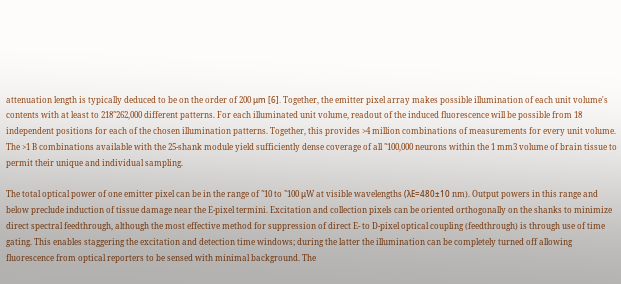attenuation length is typically deduced to be on the order of 200 μm [6]. Together, the emitter pixel array makes possible illumination of each unit volume's contents with at least to 218˜262,000 different patterns. For each illuminated unit volume, readout of the induced fluorescence will be possible from 18 independent positions for each of the chosen illumination patterns. Together, this provides >4 million combinations of measurements for every unit volume. The >1 B combinations available with the 25-shank module yield sufficiently dense coverage of all ˜100,000 neurons within the 1 mm3 volume of brain tissue to permit their unique and individual sampling.

The total optical power of one emitter pixel can be in the range of ˜10 to ˜100 μW at visible wavelengths (λE=480±10 nm). Output powers in this range and below preclude induction of tissue damage near the E-pixel termini. Excitation and collection pixels can be oriented orthogonally on the shanks to minimize direct spectral feedthrough, although the most effective method for suppression of direct E- to D-pixel optical coupling (feedthrough) is through use of time gating. This enables staggering the excitation and detection time windows; during the latter the illumination can be completely turned off allowing fluorescence from optical reporters to be sensed with minimal background. The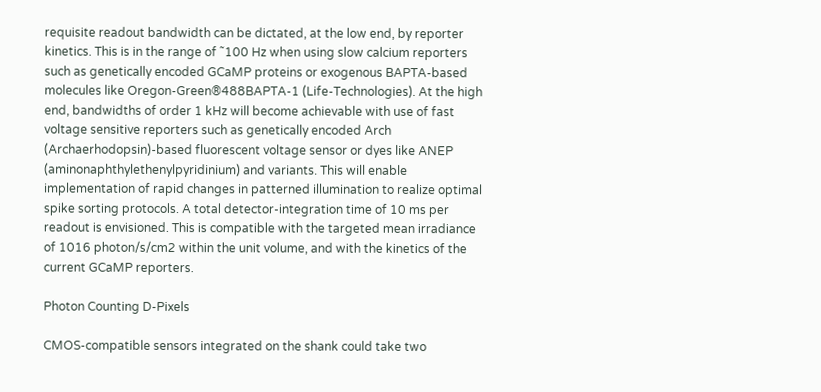requisite readout bandwidth can be dictated, at the low end, by reporter kinetics. This is in the range of ˜100 Hz when using slow calcium reporters such as genetically encoded GCaMP proteins or exogenous BAPTA-based molecules like Oregon-Green®488BAPTA-1 (Life-Technologies). At the high end, bandwidths of order 1 kHz will become achievable with use of fast voltage sensitive reporters such as genetically encoded Arch (Archaerhodopsin)-based fluorescent voltage sensor or dyes like ANEP (aminonaphthylethenylpyridinium) and variants. This will enable implementation of rapid changes in patterned illumination to realize optimal spike sorting protocols. A total detector-integration time of 10 ms per readout is envisioned. This is compatible with the targeted mean irradiance of 1016 photon/s/cm2 within the unit volume, and with the kinetics of the current GCaMP reporters.

Photon Counting D-Pixels

CMOS-compatible sensors integrated on the shank could take two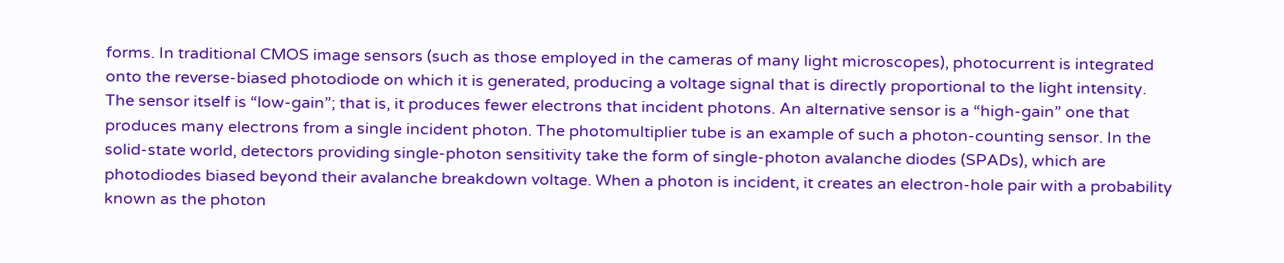forms. In traditional CMOS image sensors (such as those employed in the cameras of many light microscopes), photocurrent is integrated onto the reverse-biased photodiode on which it is generated, producing a voltage signal that is directly proportional to the light intensity. The sensor itself is “low-gain”; that is, it produces fewer electrons that incident photons. An alternative sensor is a “high-gain” one that produces many electrons from a single incident photon. The photomultiplier tube is an example of such a photon-counting sensor. In the solid-state world, detectors providing single-photon sensitivity take the form of single-photon avalanche diodes (SPADs), which are photodiodes biased beyond their avalanche breakdown voltage. When a photon is incident, it creates an electron-hole pair with a probability known as the photon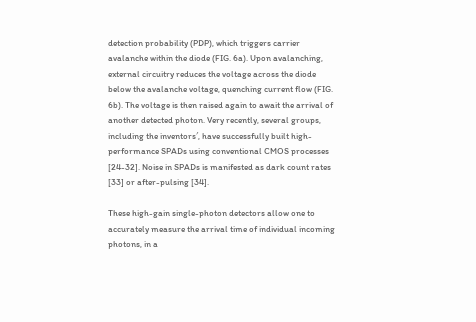detection probability (PDP), which triggers carrier avalanche within the diode (FIG. 6a). Upon avalanching, external circuitry reduces the voltage across the diode below the avalanche voltage, quenching current flow (FIG. 6b). The voltage is then raised again to await the arrival of another detected photon. Very recently, several groups, including the inventors′, have successfully built high-performance SPADs using conventional CMOS processes [24-32]. Noise in SPADs is manifested as dark count rates [33] or after-pulsing [34].

These high-gain single-photon detectors allow one to accurately measure the arrival time of individual incoming photons, in a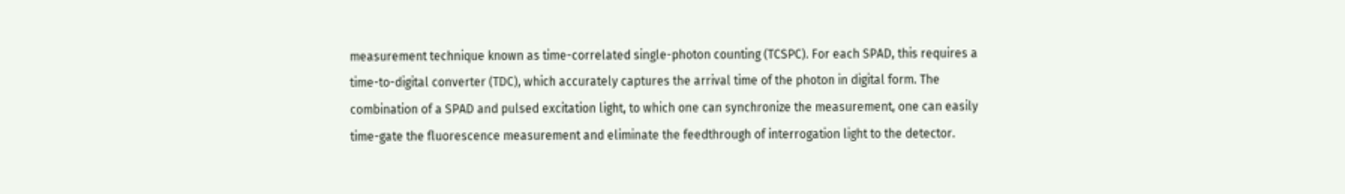measurement technique known as time-correlated single-photon counting (TCSPC). For each SPAD, this requires a time-to-digital converter (TDC), which accurately captures the arrival time of the photon in digital form. The combination of a SPAD and pulsed excitation light, to which one can synchronize the measurement, one can easily time-gate the fluorescence measurement and eliminate the feedthrough of interrogation light to the detector.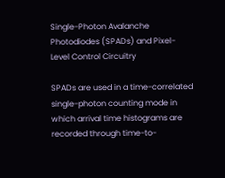Single-Photon Avalanche Photodiodes (SPADs) and Pixel-Level Control Circuitry

SPADs are used in a time-correlated single-photon counting mode in which arrival time histograms are recorded through time-to-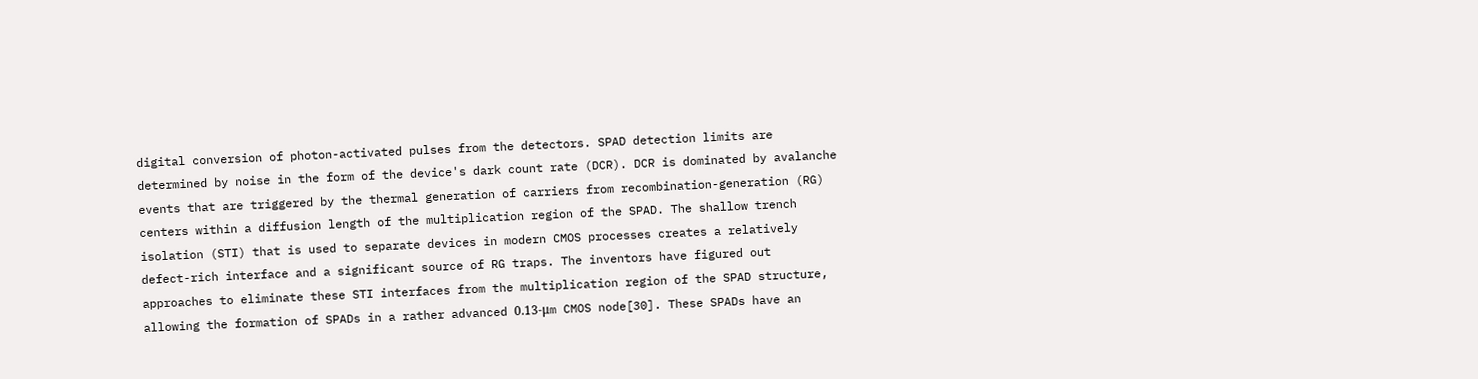digital conversion of photon-activated pulses from the detectors. SPAD detection limits are determined by noise in the form of the device's dark count rate (DCR). DCR is dominated by avalanche events that are triggered by the thermal generation of carriers from recombination-generation (RG) centers within a diffusion length of the multiplication region of the SPAD. The shallow trench isolation (STI) that is used to separate devices in modern CMOS processes creates a relatively defect-rich interface and a significant source of RG traps. The inventors have figured out approaches to eliminate these STI interfaces from the multiplication region of the SPAD structure, allowing the formation of SPADs in a rather advanced 0.13-μm CMOS node[30]. These SPADs have an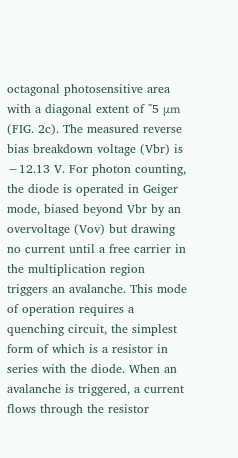octagonal photosensitive area with a diagonal extent of ˜5 μm (FIG. 2c). The measured reverse bias breakdown voltage (Vbr) is −12.13 V. For photon counting, the diode is operated in Geiger mode, biased beyond Vbr by an overvoltage (Vov) but drawing no current until a free carrier in the multiplication region triggers an avalanche. This mode of operation requires a quenching circuit, the simplest form of which is a resistor in series with the diode. When an avalanche is triggered, a current flows through the resistor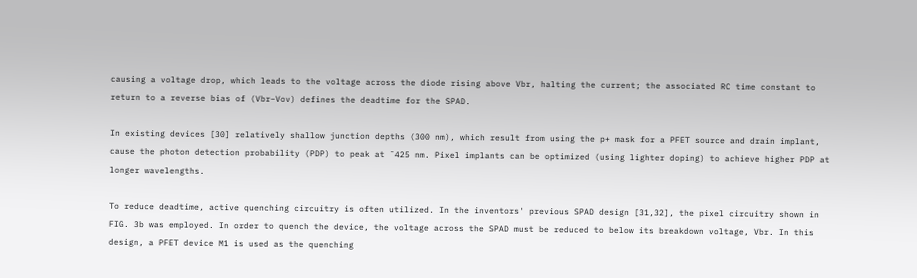causing a voltage drop, which leads to the voltage across the diode rising above Vbr, halting the current; the associated RC time constant to return to a reverse bias of (Vbr−Vov) defines the deadtime for the SPAD.

In existing devices [30] relatively shallow junction depths (300 nm), which result from using the p+ mask for a PFET source and drain implant, cause the photon detection probability (PDP) to peak at ˜425 nm. Pixel implants can be optimized (using lighter doping) to achieve higher PDP at longer wavelengths.

To reduce deadtime, active quenching circuitry is often utilized. In the inventors' previous SPAD design [31,32], the pixel circuitry shown in FIG. 3b was employed. In order to quench the device, the voltage across the SPAD must be reduced to below its breakdown voltage, Vbr. In this design, a PFET device M1 is used as the quenching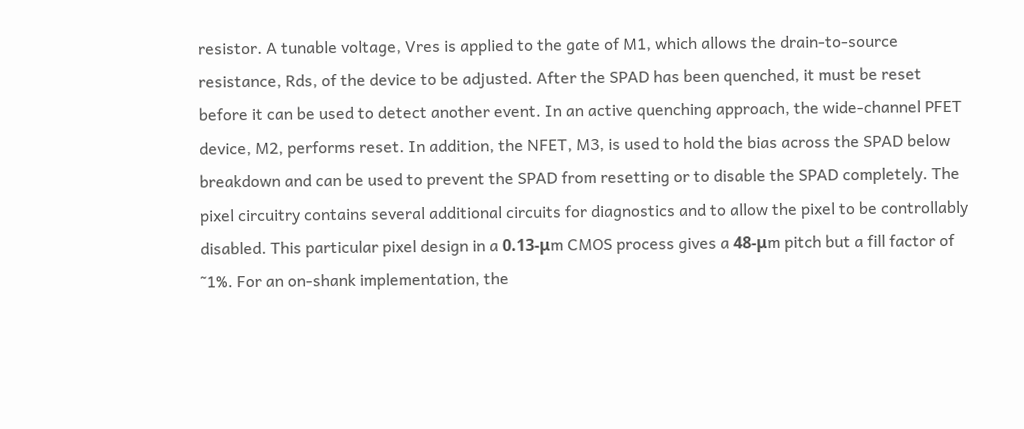resistor. A tunable voltage, Vres is applied to the gate of M1, which allows the drain-to-source resistance, Rds, of the device to be adjusted. After the SPAD has been quenched, it must be reset before it can be used to detect another event. In an active quenching approach, the wide-channel PFET device, M2, performs reset. In addition, the NFET, M3, is used to hold the bias across the SPAD below breakdown and can be used to prevent the SPAD from resetting or to disable the SPAD completely. The pixel circuitry contains several additional circuits for diagnostics and to allow the pixel to be controllably disabled. This particular pixel design in a 0.13-μm CMOS process gives a 48-μm pitch but a fill factor of ˜1%. For an on-shank implementation, the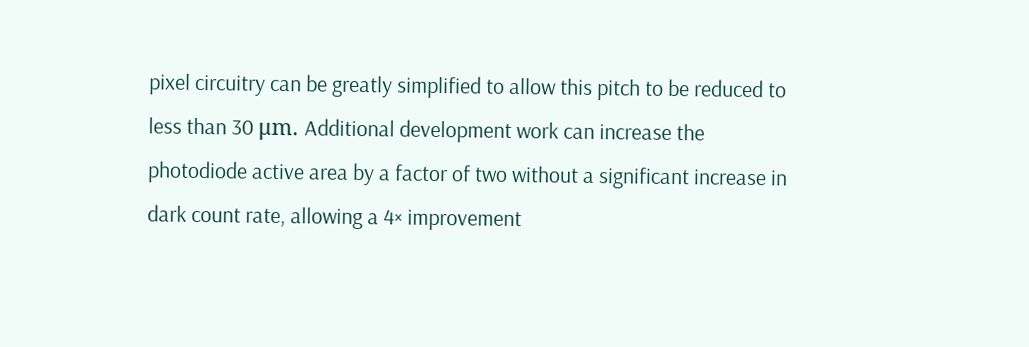pixel circuitry can be greatly simplified to allow this pitch to be reduced to less than 30 μm. Additional development work can increase the photodiode active area by a factor of two without a significant increase in dark count rate, allowing a 4× improvement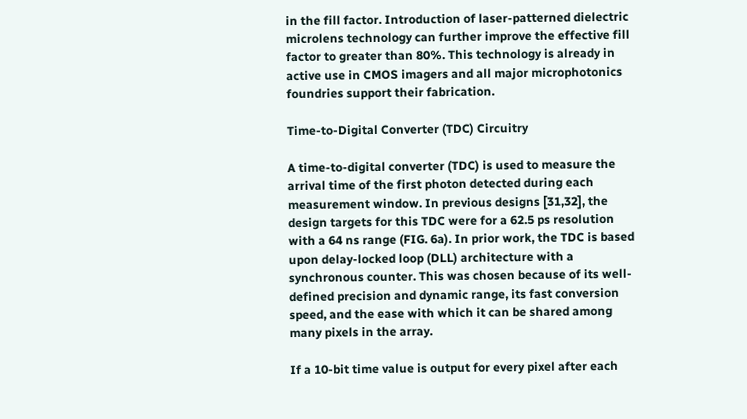in the fill factor. Introduction of laser-patterned dielectric microlens technology can further improve the effective fill factor to greater than 80%. This technology is already in active use in CMOS imagers and all major microphotonics foundries support their fabrication.

Time-to-Digital Converter (TDC) Circuitry

A time-to-digital converter (TDC) is used to measure the arrival time of the first photon detected during each measurement window. In previous designs [31,32], the design targets for this TDC were for a 62.5 ps resolution with a 64 ns range (FIG. 6a). In prior work, the TDC is based upon delay-locked loop (DLL) architecture with a synchronous counter. This was chosen because of its well-defined precision and dynamic range, its fast conversion speed, and the ease with which it can be shared among many pixels in the array.

If a 10-bit time value is output for every pixel after each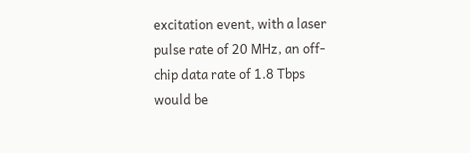excitation event, with a laser pulse rate of 20 MHz, an off-chip data rate of 1.8 Tbps would be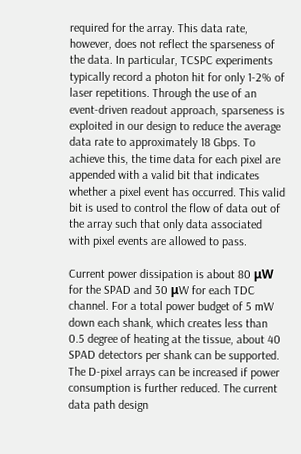required for the array. This data rate, however, does not reflect the sparseness of the data. In particular, TCSPC experiments typically record a photon hit for only 1-2% of laser repetitions. Through the use of an event-driven readout approach, sparseness is exploited in our design to reduce the average data rate to approximately 18 Gbps. To achieve this, the time data for each pixel are appended with a valid bit that indicates whether a pixel event has occurred. This valid bit is used to control the flow of data out of the array such that only data associated with pixel events are allowed to pass.

Current power dissipation is about 80 μW for the SPAD and 30 μW for each TDC channel. For a total power budget of 5 mW down each shank, which creates less than 0.5 degree of heating at the tissue, about 40 SPAD detectors per shank can be supported. The D-pixel arrays can be increased if power consumption is further reduced. The current data path design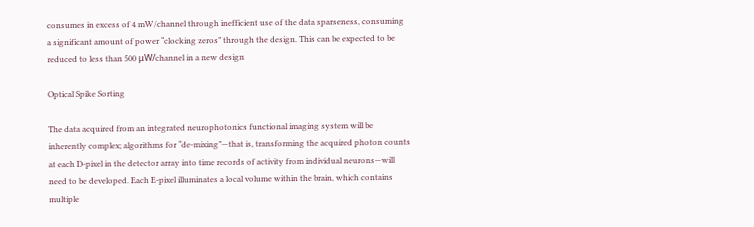consumes in excess of 4 mW/channel through inefficient use of the data sparseness, consuming a significant amount of power “clocking zeros” through the design. This can be expected to be reduced to less than 500 μW/channel in a new design

Optical Spike Sorting

The data acquired from an integrated neurophotonics functional imaging system will be inherently complex; algorithms for “de-mixing”—that is, transforming the acquired photon counts at each D-pixel in the detector array into time records of activity from individual neurons—will need to be developed. Each E-pixel illuminates a local volume within the brain, which contains multiple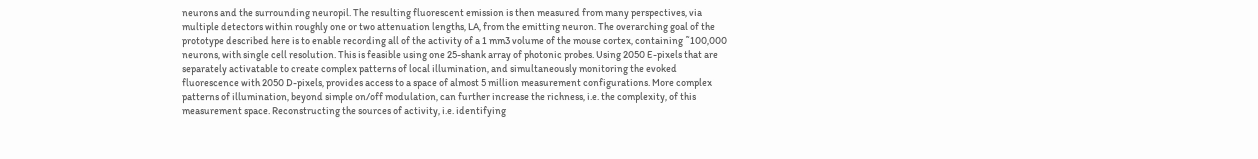neurons and the surrounding neuropil. The resulting fluorescent emission is then measured from many perspectives, via multiple detectors within roughly one or two attenuation lengths, LA, from the emitting neuron. The overarching goal of the prototype described here is to enable recording all of the activity of a 1 mm3 volume of the mouse cortex, containing ˜100,000 neurons, with single cell resolution. This is feasible using one 25-shank array of photonic probes. Using 2050 E-pixels that are separately activatable to create complex patterns of local illumination, and simultaneously monitoring the evoked fluorescence with 2050 D-pixels, provides access to a space of almost 5 million measurement configurations. More complex patterns of illumination, beyond simple on/off modulation, can further increase the richness, i.e. the complexity, of this measurement space. Reconstructing the sources of activity, i.e. identifying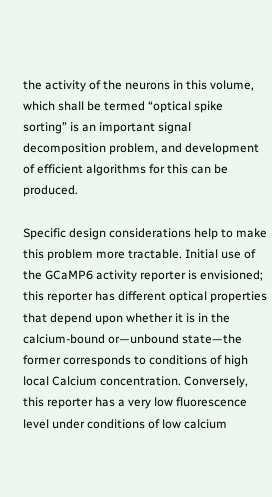the activity of the neurons in this volume, which shall be termed “optical spike sorting” is an important signal decomposition problem, and development of efficient algorithms for this can be produced.

Specific design considerations help to make this problem more tractable. Initial use of the GCaMP6 activity reporter is envisioned; this reporter has different optical properties that depend upon whether it is in the calcium-bound or—unbound state—the former corresponds to conditions of high local Calcium concentration. Conversely, this reporter has a very low fluorescence level under conditions of low calcium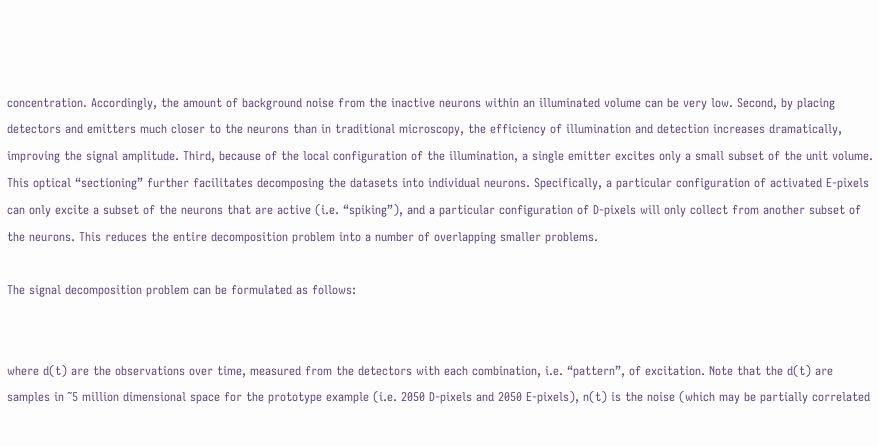concentration. Accordingly, the amount of background noise from the inactive neurons within an illuminated volume can be very low. Second, by placing detectors and emitters much closer to the neurons than in traditional microscopy, the efficiency of illumination and detection increases dramatically, improving the signal amplitude. Third, because of the local configuration of the illumination, a single emitter excites only a small subset of the unit volume. This optical “sectioning” further facilitates decomposing the datasets into individual neurons. Specifically, a particular configuration of activated E-pixels can only excite a subset of the neurons that are active (i.e. “spiking”), and a particular configuration of D-pixels will only collect from another subset of the neurons. This reduces the entire decomposition problem into a number of overlapping smaller problems.

The signal decomposition problem can be formulated as follows:


where d(t) are the observations over time, measured from the detectors with each combination, i.e. “pattern”, of excitation. Note that the d(t) are samples in ˜5 million dimensional space for the prototype example (i.e. 2050 D-pixels and 2050 E-pixels), n(t) is the noise (which may be partially correlated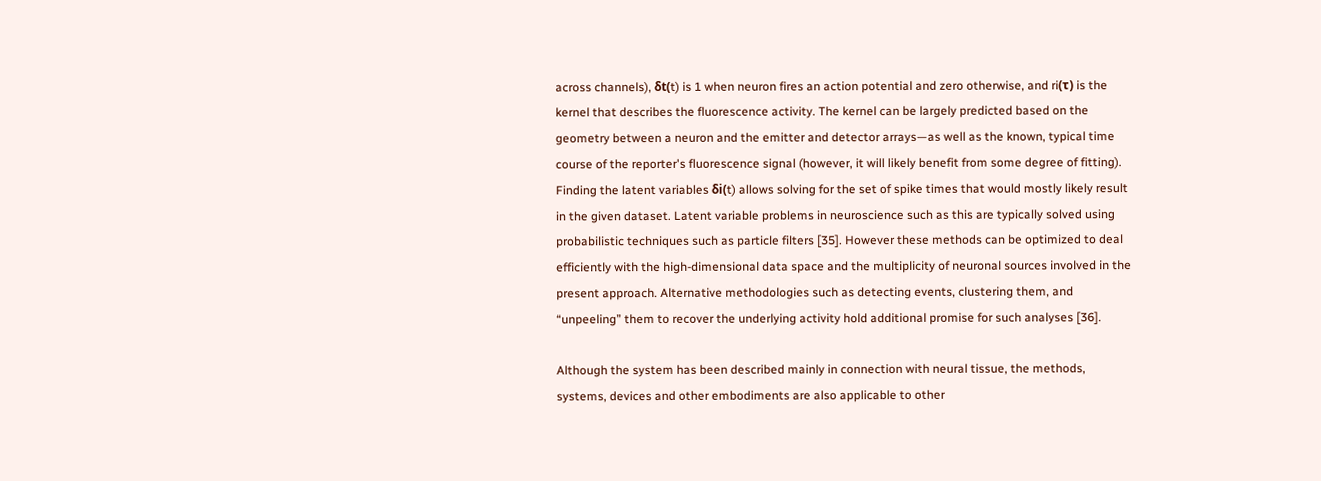across channels), δt(t) is 1 when neuron fires an action potential and zero otherwise, and ri(τ) is the kernel that describes the fluorescence activity. The kernel can be largely predicted based on the geometry between a neuron and the emitter and detector arrays—as well as the known, typical time course of the reporter's fluorescence signal (however, it will likely benefit from some degree of fitting). Finding the latent variables δi(t) allows solving for the set of spike times that would mostly likely result in the given dataset. Latent variable problems in neuroscience such as this are typically solved using probabilistic techniques such as particle filters [35]. However these methods can be optimized to deal efficiently with the high-dimensional data space and the multiplicity of neuronal sources involved in the present approach. Alternative methodologies such as detecting events, clustering them, and “unpeeling” them to recover the underlying activity hold additional promise for such analyses [36].

Although the system has been described mainly in connection with neural tissue, the methods, systems, devices and other embodiments are also applicable to other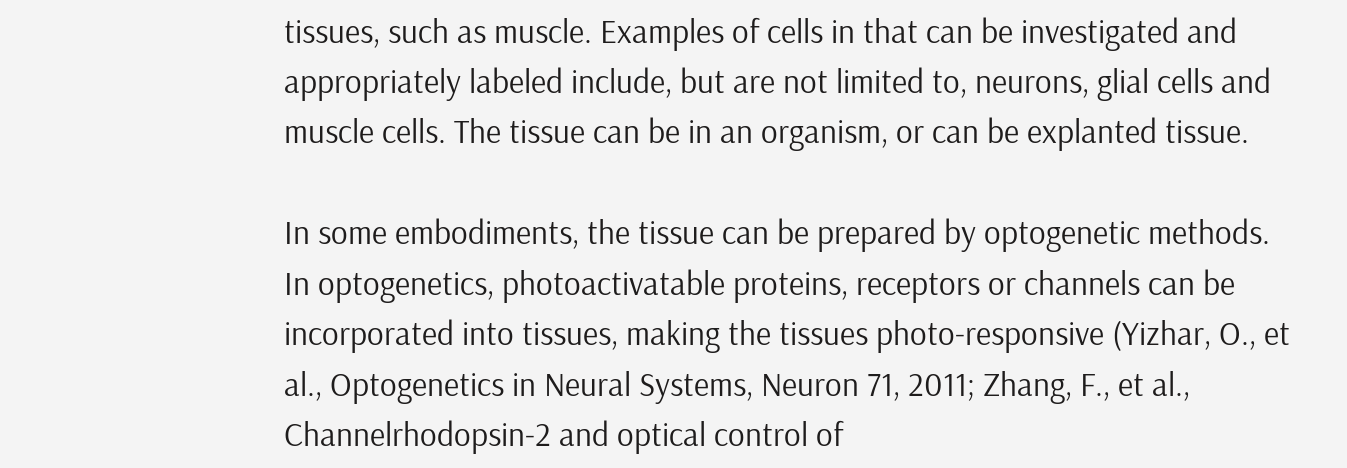tissues, such as muscle. Examples of cells in that can be investigated and appropriately labeled include, but are not limited to, neurons, glial cells and muscle cells. The tissue can be in an organism, or can be explanted tissue.

In some embodiments, the tissue can be prepared by optogenetic methods. In optogenetics, photoactivatable proteins, receptors or channels can be incorporated into tissues, making the tissues photo-responsive (Yizhar, O., et al., Optogenetics in Neural Systems, Neuron 71, 2011; Zhang, F., et al., Channelrhodopsin-2 and optical control of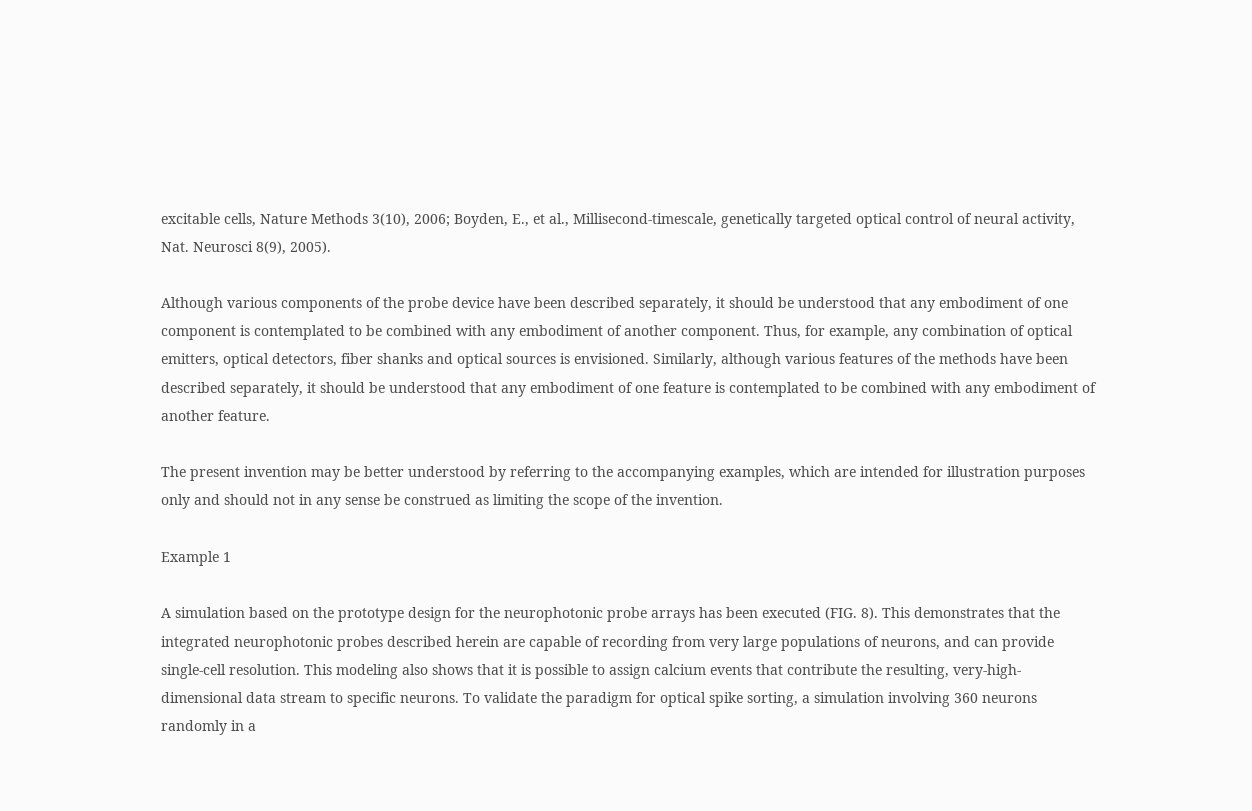excitable cells, Nature Methods 3(10), 2006; Boyden, E., et al., Millisecond-timescale, genetically targeted optical control of neural activity, Nat. Neurosci 8(9), 2005).

Although various components of the probe device have been described separately, it should be understood that any embodiment of one component is contemplated to be combined with any embodiment of another component. Thus, for example, any combination of optical emitters, optical detectors, fiber shanks and optical sources is envisioned. Similarly, although various features of the methods have been described separately, it should be understood that any embodiment of one feature is contemplated to be combined with any embodiment of another feature.

The present invention may be better understood by referring to the accompanying examples, which are intended for illustration purposes only and should not in any sense be construed as limiting the scope of the invention.

Example 1

A simulation based on the prototype design for the neurophotonic probe arrays has been executed (FIG. 8). This demonstrates that the integrated neurophotonic probes described herein are capable of recording from very large populations of neurons, and can provide single-cell resolution. This modeling also shows that it is possible to assign calcium events that contribute the resulting, very-high-dimensional data stream to specific neurons. To validate the paradigm for optical spike sorting, a simulation involving 360 neurons randomly in a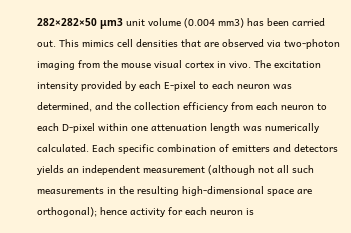282×282×50 μm3 unit volume (0.004 mm3) has been carried out. This mimics cell densities that are observed via two-photon imaging from the mouse visual cortex in vivo. The excitation intensity provided by each E-pixel to each neuron was determined, and the collection efficiency from each neuron to each D-pixel within one attenuation length was numerically calculated. Each specific combination of emitters and detectors yields an independent measurement (although not all such measurements in the resulting high-dimensional space are orthogonal); hence activity for each neuron is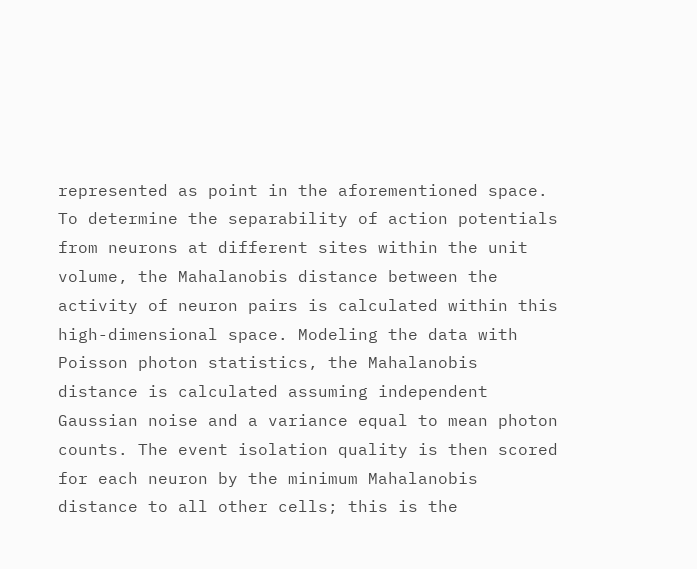represented as point in the aforementioned space. To determine the separability of action potentials from neurons at different sites within the unit volume, the Mahalanobis distance between the activity of neuron pairs is calculated within this high-dimensional space. Modeling the data with Poisson photon statistics, the Mahalanobis distance is calculated assuming independent Gaussian noise and a variance equal to mean photon counts. The event isolation quality is then scored for each neuron by the minimum Mahalanobis distance to all other cells; this is the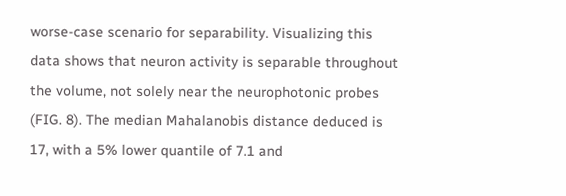worse-case scenario for separability. Visualizing this data shows that neuron activity is separable throughout the volume, not solely near the neurophotonic probes (FIG. 8). The median Mahalanobis distance deduced is 17, with a 5% lower quantile of 7.1 and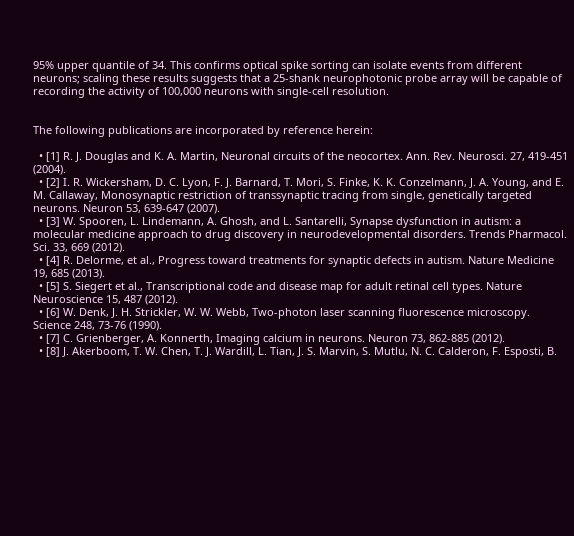95% upper quantile of 34. This confirms optical spike sorting can isolate events from different neurons; scaling these results suggests that a 25-shank neurophotonic probe array will be capable of recording the activity of 100,000 neurons with single-cell resolution.


The following publications are incorporated by reference herein:

  • [1] R. J. Douglas and K. A. Martin, Neuronal circuits of the neocortex. Ann. Rev. Neurosci. 27, 419-451 (2004).
  • [2] I. R. Wickersham, D. C. Lyon, F. J. Barnard, T. Mori, S. Finke, K. K. Conzelmann, J. A. Young, and E. M. Callaway, Monosynaptic restriction of transsynaptic tracing from single, genetically targeted neurons. Neuron 53, 639-647 (2007).
  • [3] W. Spooren, L. Lindemann, A. Ghosh, and L. Santarelli, Synapse dysfunction in autism: a molecular medicine approach to drug discovery in neurodevelopmental disorders. Trends Pharmacol. Sci. 33, 669 (2012).
  • [4] R. Delorme, et al., Progress toward treatments for synaptic defects in autism. Nature Medicine 19, 685 (2013).
  • [5] S. Siegert et al., Transcriptional code and disease map for adult retinal cell types. Nature Neuroscience 15, 487 (2012).
  • [6] W. Denk, J. H. Strickler, W. W. Webb, Two-photon laser scanning fluorescence microscopy. Science 248, 73-76 (1990).
  • [7] C. Grienberger, A. Konnerth, Imaging calcium in neurons. Neuron 73, 862-885 (2012).
  • [8] J. Akerboom, T. W. Chen, T. J. Wardill, L. Tian, J. S. Marvin, S. Mutlu, N. C. Calderon, F. Esposti, B.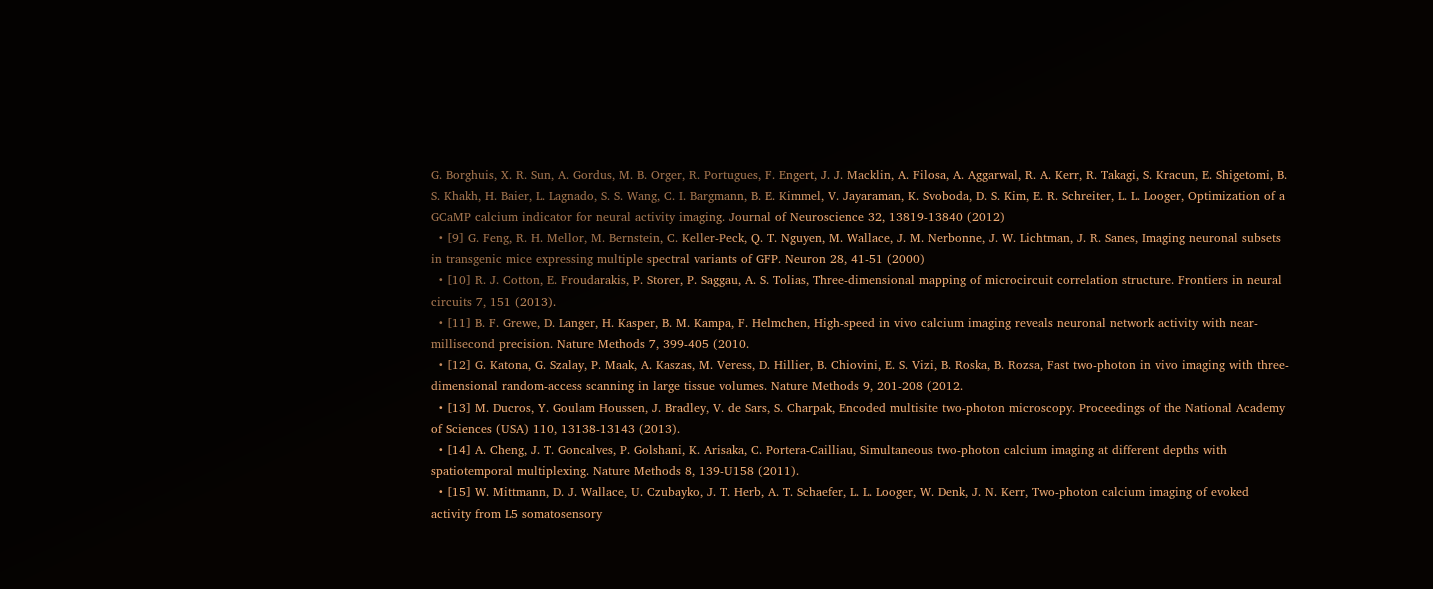G. Borghuis, X. R. Sun, A. Gordus, M. B. Orger, R. Portugues, F. Engert, J. J. Macklin, A. Filosa, A. Aggarwal, R. A. Kerr, R. Takagi, S. Kracun, E. Shigetomi, B. S. Khakh, H. Baier, L. Lagnado, S. S. Wang, C. I. Bargmann, B. E. Kimmel, V. Jayaraman, K. Svoboda, D. S. Kim, E. R. Schreiter, L. L. Looger, Optimization of a GCaMP calcium indicator for neural activity imaging. Journal of Neuroscience 32, 13819-13840 (2012)
  • [9] G. Feng, R. H. Mellor, M. Bernstein, C. Keller-Peck, Q. T. Nguyen, M. Wallace, J. M. Nerbonne, J. W. Lichtman, J. R. Sanes, Imaging neuronal subsets in transgenic mice expressing multiple spectral variants of GFP. Neuron 28, 41-51 (2000)
  • [10] R. J. Cotton, E. Froudarakis, P. Storer, P. Saggau, A. S. Tolias, Three-dimensional mapping of microcircuit correlation structure. Frontiers in neural circuits 7, 151 (2013).
  • [11] B. F. Grewe, D. Langer, H. Kasper, B. M. Kampa, F. Helmchen, High-speed in vivo calcium imaging reveals neuronal network activity with near-millisecond precision. Nature Methods 7, 399-405 (2010.
  • [12] G. Katona, G. Szalay, P. Maak, A. Kaszas, M. Veress, D. Hillier, B. Chiovini, E. S. Vizi, B. Roska, B. Rozsa, Fast two-photon in vivo imaging with three-dimensional random-access scanning in large tissue volumes. Nature Methods 9, 201-208 (2012.
  • [13] M. Ducros, Y. Goulam Houssen, J. Bradley, V. de Sars, S. Charpak, Encoded multisite two-photon microscopy. Proceedings of the National Academy of Sciences (USA) 110, 13138-13143 (2013).
  • [14] A. Cheng, J. T. Goncalves, P. Golshani, K. Arisaka, C. Portera-Cailliau, Simultaneous two-photon calcium imaging at different depths with spatiotemporal multiplexing. Nature Methods 8, 139-U158 (2011).
  • [15] W. Mittmann, D. J. Wallace, U. Czubayko, J. T. Herb, A. T. Schaefer, L. L. Looger, W. Denk, J. N. Kerr, Two-photon calcium imaging of evoked activity from L5 somatosensory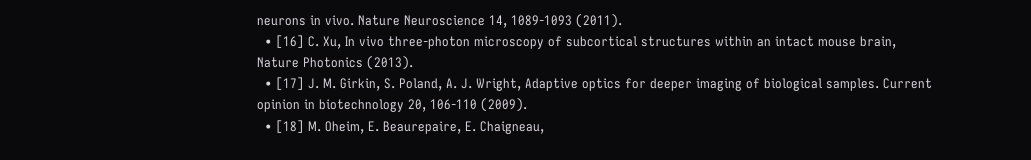neurons in vivo. Nature Neuroscience 14, 1089-1093 (2011).
  • [16] C. Xu, In vivo three-photon microscopy of subcortical structures within an intact mouse brain, Nature Photonics (2013).
  • [17] J. M. Girkin, S. Poland, A. J. Wright, Adaptive optics for deeper imaging of biological samples. Current opinion in biotechnology 20, 106-110 (2009).
  • [18] M. Oheim, E. Beaurepaire, E. Chaigneau,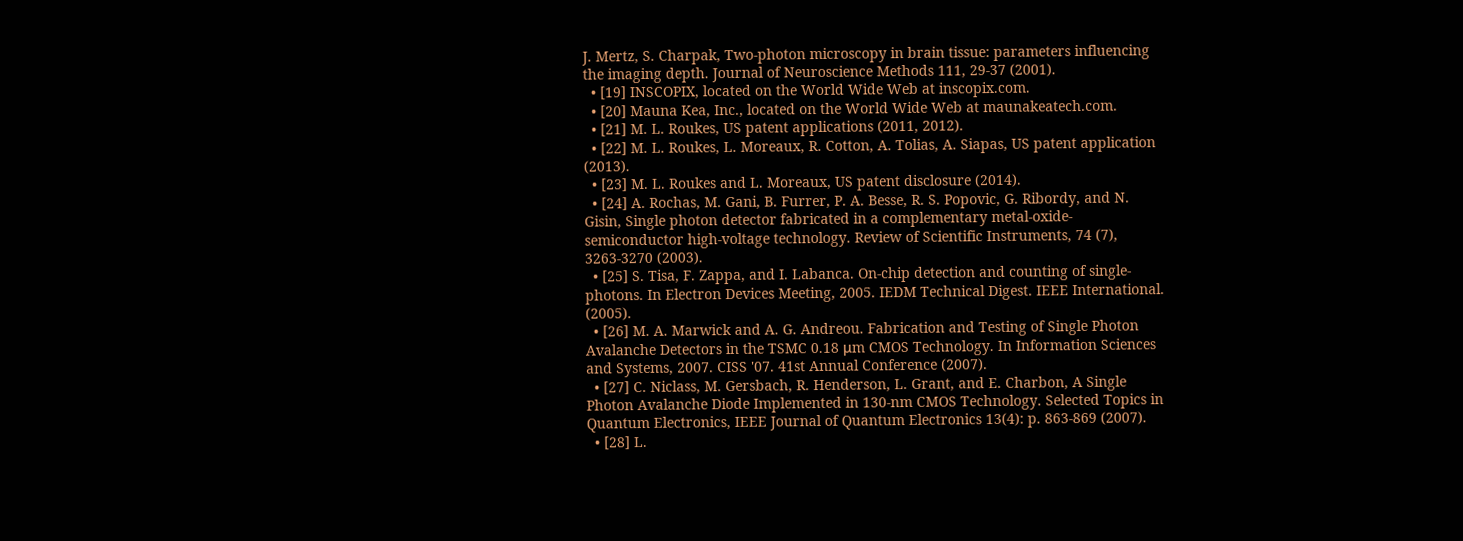J. Mertz, S. Charpak, Two-photon microscopy in brain tissue: parameters influencing the imaging depth. Journal of Neuroscience Methods 111, 29-37 (2001).
  • [19] INSCOPIX, located on the World Wide Web at inscopix.com.
  • [20] Mauna Kea, Inc., located on the World Wide Web at maunakeatech.com.
  • [21] M. L. Roukes, US patent applications (2011, 2012).
  • [22] M. L. Roukes, L. Moreaux, R. Cotton, A. Tolias, A. Siapas, US patent application (2013).
  • [23] M. L. Roukes and L. Moreaux, US patent disclosure (2014).
  • [24] A. Rochas, M. Gani, B. Furrer, P. A. Besse, R. S. Popovic, G. Ribordy, and N. Gisin, Single photon detector fabricated in a complementary metal-oxide-semiconductor high-voltage technology. Review of Scientific Instruments, 74 (7), 3263-3270 (2003).
  • [25] S. Tisa, F. Zappa, and I. Labanca. On-chip detection and counting of single-photons. In Electron Devices Meeting, 2005. IEDM Technical Digest. IEEE International. (2005).
  • [26] M. A. Marwick and A. G. Andreou. Fabrication and Testing of Single Photon Avalanche Detectors in the TSMC 0.18 μm CMOS Technology. In Information Sciences and Systems, 2007. CISS '07. 41st Annual Conference (2007).
  • [27] C. Niclass, M. Gersbach, R. Henderson, L. Grant, and E. Charbon, A Single Photon Avalanche Diode Implemented in 130-nm CMOS Technology. Selected Topics in Quantum Electronics, IEEE Journal of Quantum Electronics 13(4): p. 863-869 (2007).
  • [28] L.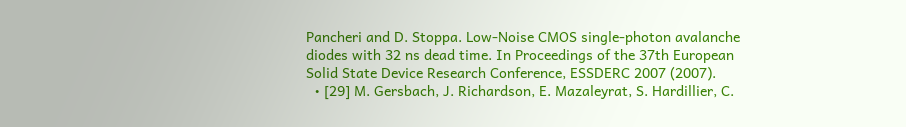Pancheri and D. Stoppa. Low-Noise CMOS single-photon avalanche diodes with 32 ns dead time. In Proceedings of the 37th European Solid State Device Research Conference, ESSDERC 2007 (2007).
  • [29] M. Gersbach, J. Richardson, E. Mazaleyrat, S. Hardillier, C.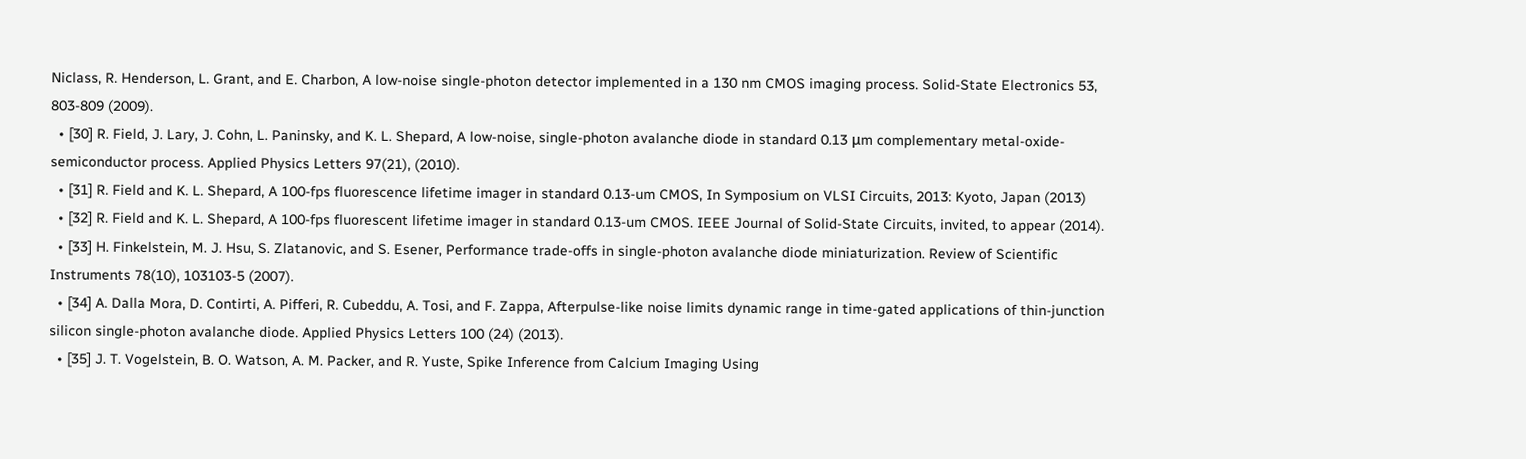Niclass, R. Henderson, L. Grant, and E. Charbon, A low-noise single-photon detector implemented in a 130 nm CMOS imaging process. Solid-State Electronics 53, 803-809 (2009).
  • [30] R. Field, J. Lary, J. Cohn, L. Paninsky, and K. L. Shepard, A low-noise, single-photon avalanche diode in standard 0.13 μm complementary metal-oxide-semiconductor process. Applied Physics Letters 97(21), (2010).
  • [31] R. Field and K. L. Shepard, A 100-fps fluorescence lifetime imager in standard 0.13-um CMOS, In Symposium on VLSI Circuits, 2013: Kyoto, Japan (2013)
  • [32] R. Field and K. L. Shepard, A 100-fps fluorescent lifetime imager in standard 0.13-um CMOS. IEEE Journal of Solid-State Circuits, invited, to appear (2014).
  • [33] H. Finkelstein, M. J. Hsu, S. Zlatanovic, and S. Esener, Performance trade-offs in single-photon avalanche diode miniaturization. Review of Scientific Instruments 78(10), 103103-5 (2007).
  • [34] A. Dalla Mora, D. Contirti, A. Pifferi, R. Cubeddu, A. Tosi, and F. Zappa, Afterpulse-like noise limits dynamic range in time-gated applications of thin-junction silicon single-photon avalanche diode. Applied Physics Letters 100 (24) (2013).
  • [35] J. T. Vogelstein, B. O. Watson, A. M. Packer, and R. Yuste, Spike Inference from Calcium Imaging Using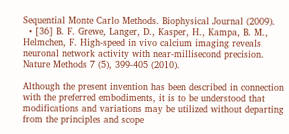Sequential Monte Carlo Methods. Biophysical Journal (2009).
  • [36] B. F. Grewe, Langer, D., Kasper, H., Kampa, B. M., Helmchen, F. High-speed in vivo calcium imaging reveals neuronal network activity with near-millisecond precision. Nature Methods 7 (5), 399-405 (2010).

Although the present invention has been described in connection with the preferred embodiments, it is to be understood that modifications and variations may be utilized without departing from the principles and scope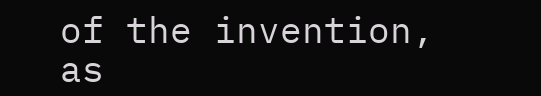of the invention, as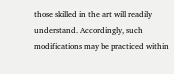those skilled in the art will readily understand. Accordingly, such modifications may be practiced within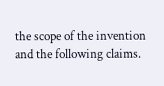the scope of the invention and the following claims.